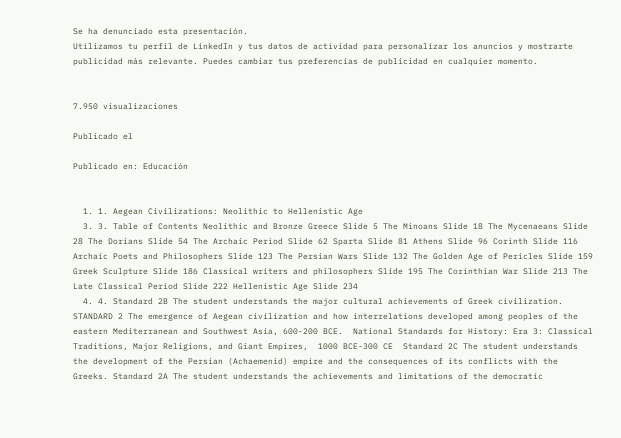Se ha denunciado esta presentación.
Utilizamos tu perfil de LinkedIn y tus datos de actividad para personalizar los anuncios y mostrarte publicidad más relevante. Puedes cambiar tus preferencias de publicidad en cualquier momento.


7.950 visualizaciones

Publicado el

Publicado en: Educación


  1. 1. Aegean Civilizations: Neolithic to Hellenistic Age
  3. 3. Table of Contents Neolithic and Bronze Greece Slide 5 The Minoans Slide 18 The Mycenaeans Slide 28 The Dorians Slide 54 The Archaic Period Slide 62 Sparta Slide 81 Athens Slide 96 Corinth Slide 116 Archaic Poets and Philosophers Slide 123 The Persian Wars Slide 132 The Golden Age of Pericles Slide 159 Greek Sculpture Slide 186 Classical writers and philosophers Slide 195 The Corinthian War Slide 213 The Late Classical Period Slide 222 Hellenistic Age Slide 234
  4. 4. Standard 2B The student understands the major cultural achievements of Greek civilization. STANDARD 2 The emergence of Aegean civilization and how interrelations developed among peoples of the eastern Mediterranean and Southwest Asia, 600-200 BCE.  National Standards for History: Era 3: Classical Traditions, Major Religions, and Giant Empires,  1000 BCE-300 CE  Standard 2C The student understands the development of the Persian (Achaemenid) empire and the consequences of its conflicts with the Greeks. Standard 2A The student understands the achievements and limitations of the democratic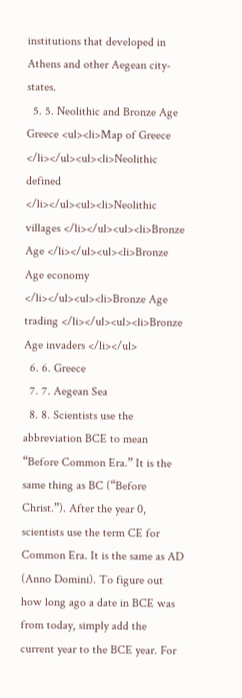institutions that developed in Athens and other Aegean city-states.
  5. 5. Neolithic and Bronze Age Greece <ul><li>Map of Greece </li></ul><ul><li>Neolithic defined </li></ul><ul><li>Neolithic villages </li></ul><ul><li>Bronze Age </li></ul><ul><li>Bronze Age economy </li></ul><ul><li>Bronze Age trading </li></ul><ul><li>Bronze Age invaders </li></ul>
  6. 6. Greece
  7. 7. Aegean Sea
  8. 8. Scientists use the abbreviation BCE to mean “Before Common Era.” It is the same thing as BC (“Before Christ.”). After the year 0, scientists use the term CE for Common Era. It is the same as AD (Anno Domini). To figure out how long ago a date in BCE was from today, simply add the current year to the BCE year. For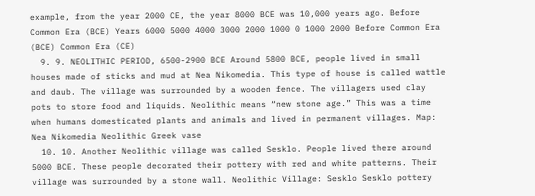example, from the year 2000 CE, the year 8000 BCE was 10,000 years ago. Before Common Era (BCE) Years 6000 5000 4000 3000 2000 1000 0 1000 2000 Before Common Era (BCE) Common Era (CE)
  9. 9. NEOLITHIC PERIOD, 6500-2900 BCE Around 5800 BCE, people lived in small houses made of sticks and mud at Nea Nikomedia. This type of house is called wattle and daub. The village was surrounded by a wooden fence. The villagers used clay pots to store food and liquids. Neolithic means “new stone age.” This was a time when humans domesticated plants and animals and lived in permanent villages. Map: Nea Nikomedia Neolithic Greek vase
  10. 10. Another Neolithic village was called Sesklo. People lived there around 5000 BCE. These people decorated their pottery with red and white patterns. Their village was surrounded by a stone wall. Neolithic Village: Sesklo Sesklo pottery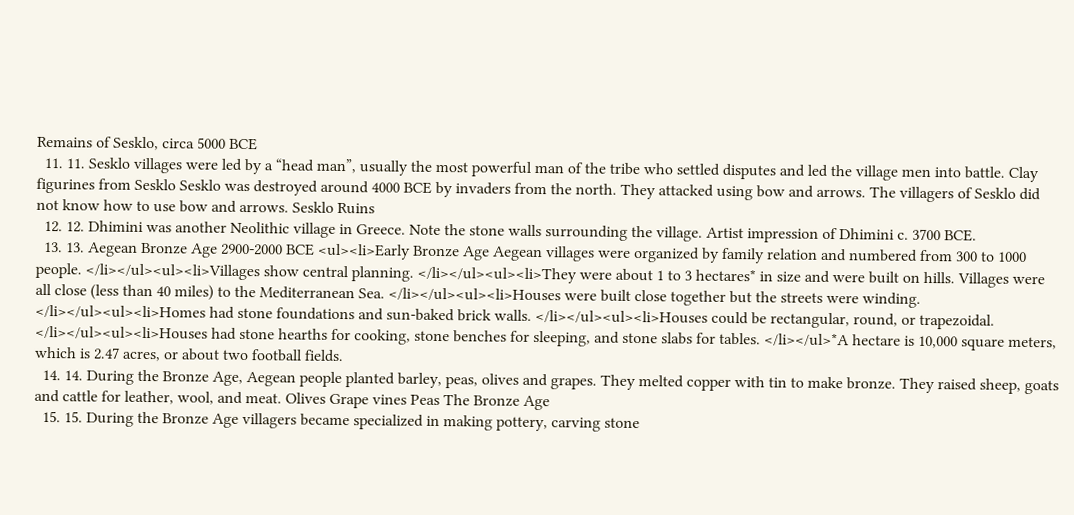Remains of Sesklo, circa 5000 BCE
  11. 11. Sesklo villages were led by a “head man”, usually the most powerful man of the tribe who settled disputes and led the village men into battle. Clay figurines from Sesklo Sesklo was destroyed around 4000 BCE by invaders from the north. They attacked using bow and arrows. The villagers of Sesklo did not know how to use bow and arrows. Sesklo Ruins
  12. 12. Dhimini was another Neolithic village in Greece. Note the stone walls surrounding the village. Artist impression of Dhimini c. 3700 BCE.
  13. 13. Aegean Bronze Age 2900-2000 BCE <ul><li>Early Bronze Age Aegean villages were organized by family relation and numbered from 300 to 1000 people. </li></ul><ul><li>Villages show central planning. </li></ul><ul><li>They were about 1 to 3 hectares* in size and were built on hills. Villages were all close (less than 40 miles) to the Mediterranean Sea. </li></ul><ul><li>Houses were built close together but the streets were winding. </li></ul><ul><li>Homes had stone foundations and sun-baked brick walls. </li></ul><ul><li>Houses could be rectangular, round, or trapezoidal. </li></ul><ul><li>Houses had stone hearths for cooking, stone benches for sleeping, and stone slabs for tables. </li></ul>*A hectare is 10,000 square meters, which is 2.47 acres, or about two football fields.
  14. 14. During the Bronze Age, Aegean people planted barley, peas, olives and grapes. They melted copper with tin to make bronze. They raised sheep, goats and cattle for leather, wool, and meat. Olives Grape vines Peas The Bronze Age
  15. 15. During the Bronze Age villagers became specialized in making pottery, carving stone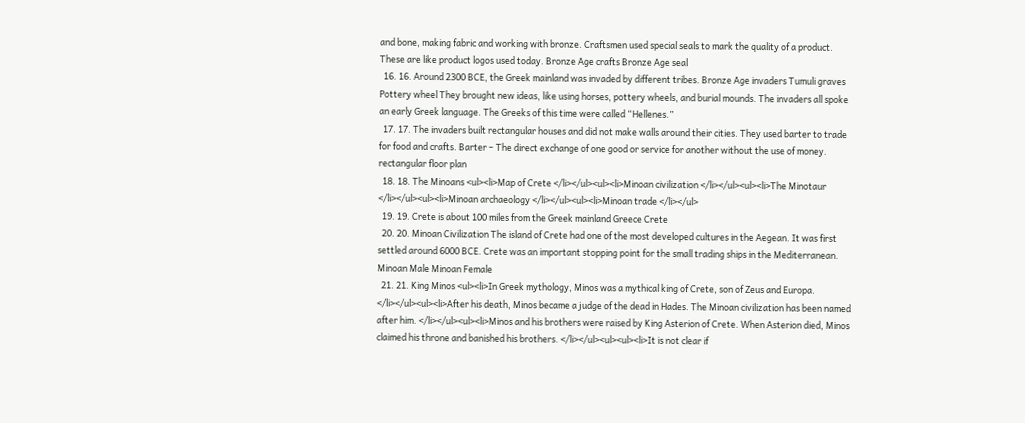and bone, making fabric and working with bronze. Craftsmen used special seals to mark the quality of a product. These are like product logos used today. Bronze Age crafts Bronze Age seal
  16. 16. Around 2300 BCE, the Greek mainland was invaded by different tribes. Bronze Age invaders Tumuli graves Pottery wheel They brought new ideas, like using horses, pottery wheels, and burial mounds. The invaders all spoke an early Greek language. The Greeks of this time were called “Hellenes.”
  17. 17. The invaders built rectangular houses and did not make walls around their cities. They used barter to trade for food and crafts. Barter – The direct exchange of one good or service for another without the use of money. rectangular floor plan
  18. 18. The Minoans <ul><li>Map of Crete </li></ul><ul><li>Minoan civilization </li></ul><ul><li>The Minotaur </li></ul><ul><li>Minoan archaeology </li></ul><ul><li>Minoan trade </li></ul>
  19. 19. Crete is about 100 miles from the Greek mainland Greece Crete
  20. 20. Minoan Civilization The island of Crete had one of the most developed cultures in the Aegean. It was first settled around 6000 BCE. Crete was an important stopping point for the small trading ships in the Mediterranean. Minoan Male Minoan Female
  21. 21. King Minos <ul><li>In Greek mythology, Minos was a mythical king of Crete, son of Zeus and Europa. </li></ul><ul><li>After his death, Minos became a judge of the dead in Hades. The Minoan civilization has been named after him. </li></ul><ul><li>Minos and his brothers were raised by King Asterion of Crete. When Asterion died, Minos claimed his throne and banished his brothers. </li></ul><ul><ul><li>It is not clear if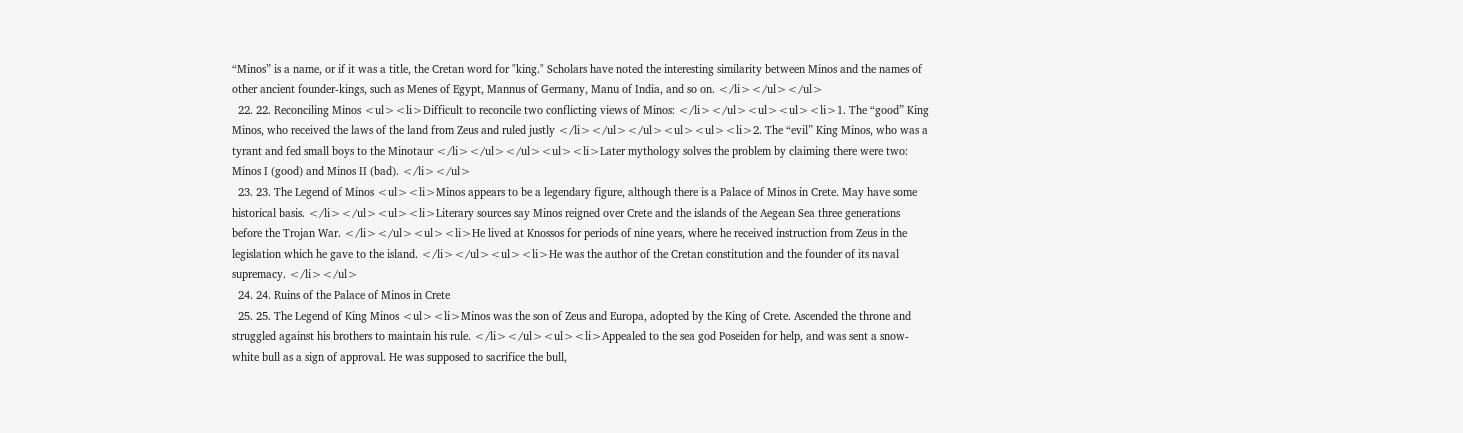“Minos” is a name, or if it was a title, the Cretan word for "king." Scholars have noted the interesting similarity between Minos and the names of other ancient founder-kings, such as Menes of Egypt, Mannus of Germany, Manu of India, and so on. </li></ul></ul>
  22. 22. Reconciling Minos <ul><li>Difficult to reconcile two conflicting views of Minos: </li></ul><ul><ul><li>1. The “good” King Minos, who received the laws of the land from Zeus and ruled justly </li></ul></ul><ul><ul><li>2. The “evil” King Minos, who was a tyrant and fed small boys to the Minotaur </li></ul></ul><ul><li>Later mythology solves the problem by claiming there were two: Minos I (good) and Minos II (bad). </li></ul>
  23. 23. The Legend of Minos <ul><li>Minos appears to be a legendary figure, although there is a Palace of Minos in Crete. May have some historical basis. </li></ul><ul><li>Literary sources say Minos reigned over Crete and the islands of the Aegean Sea three generations before the Trojan War. </li></ul><ul><li>He lived at Knossos for periods of nine years, where he received instruction from Zeus in the legislation which he gave to the island. </li></ul><ul><li>He was the author of the Cretan constitution and the founder of its naval supremacy. </li></ul>
  24. 24. Ruins of the Palace of Minos in Crete
  25. 25. The Legend of King Minos <ul><li>Minos was the son of Zeus and Europa, adopted by the King of Crete. Ascended the throne and struggled against his brothers to maintain his rule. </li></ul><ul><li>Appealed to the sea god Poseiden for help, and was sent a snow-white bull as a sign of approval. He was supposed to sacrifice the bull,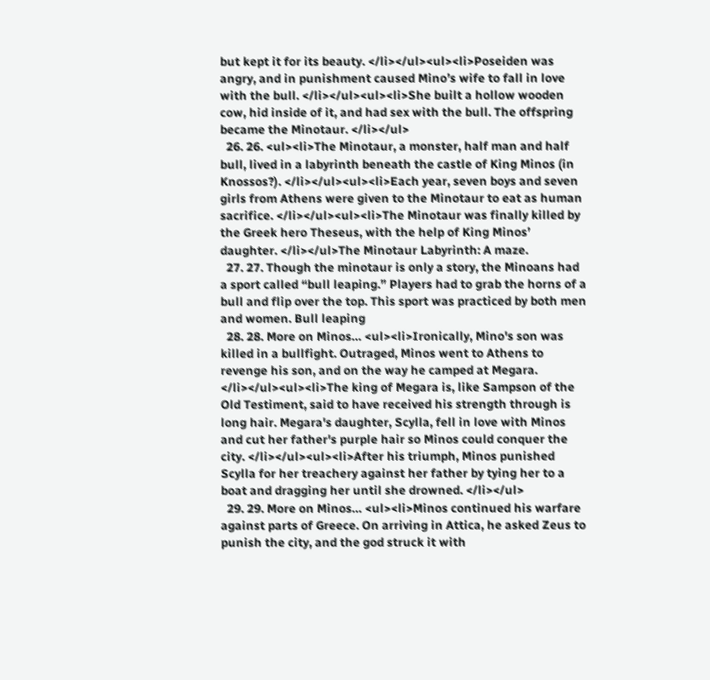but kept it for its beauty. </li></ul><ul><li>Poseiden was angry, and in punishment caused Mino’s wife to fall in love with the bull. </li></ul><ul><li>She built a hollow wooden cow, hid inside of it, and had sex with the bull. The offspring became the Minotaur. </li></ul>
  26. 26. <ul><li>The Minotaur, a monster, half man and half bull, lived in a labyrinth beneath the castle of King Minos (in Knossos?). </li></ul><ul><li>Each year, seven boys and seven girls from Athens were given to the Minotaur to eat as human sacrifice. </li></ul><ul><li>The Minotaur was finally killed by the Greek hero Theseus, with the help of King Minos’ daughter. </li></ul>The Minotaur Labyrinth: A maze.
  27. 27. Though the minotaur is only a story, the Minoans had a sport called “bull leaping.” Players had to grab the horns of a bull and flip over the top. This sport was practiced by both men and women. Bull leaping
  28. 28. More on Minos… <ul><li>Ironically, Mino's son was killed in a bullfight. Outraged, Minos went to Athens to revenge his son, and on the way he camped at Megara. </li></ul><ul><li>The king of Megara is, like Sampson of the Old Testiment, said to have received his strength through is long hair. Megara's daughter, Scylla, fell in love with Minos and cut her father's purple hair so Minos could conquer the city. </li></ul><ul><li>After his triumph, Minos punished Scylla for her treachery against her father by tying her to a boat and dragging her until she drowned. </li></ul>
  29. 29. More on Minos… <ul><li>Minos continued his warfare against parts of Greece. On arriving in Attica, he asked Zeus to punish the city, and the god struck it with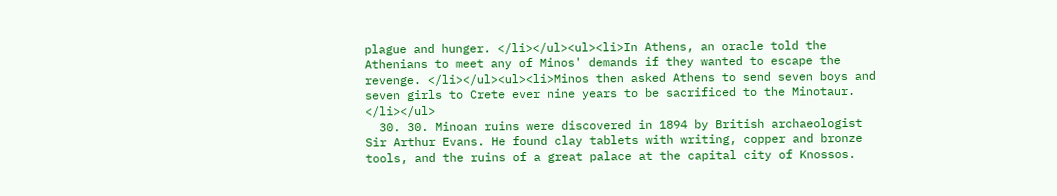plague and hunger. </li></ul><ul><li>In Athens, an oracle told the Athenians to meet any of Minos' demands if they wanted to escape the revenge. </li></ul><ul><li>Minos then asked Athens to send seven boys and seven girls to Crete ever nine years to be sacrificed to the Minotaur. </li></ul>
  30. 30. Minoan ruins were discovered in 1894 by British archaeologist Sir Arthur Evans. He found clay tablets with writing, copper and bronze tools, and the ruins of a great palace at the capital city of Knossos.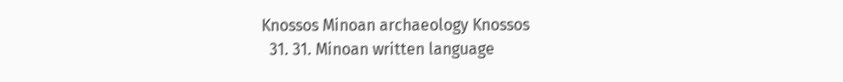Knossos Minoan archaeology Knossos
  31. 31. Minoan written language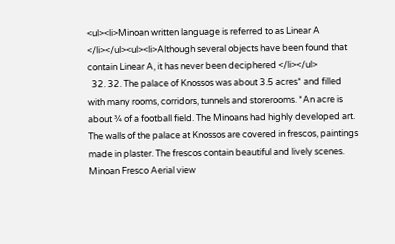<ul><li>Minoan written language is referred to as Linear A </li></ul><ul><li>Although several objects have been found that contain Linear A, it has never been deciphered </li></ul>
  32. 32. The palace of Knossos was about 3.5 acres* and filled with many rooms, corridors, tunnels and storerooms. *An acre is about ¾ of a football field. The Minoans had highly developed art. The walls of the palace at Knossos are covered in frescos, paintings made in plaster. The frescos contain beautiful and lively scenes. Minoan Fresco Aerial view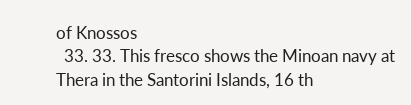of Knossos
  33. 33. This fresco shows the Minoan navy at Thera in the Santorini Islands, 16 th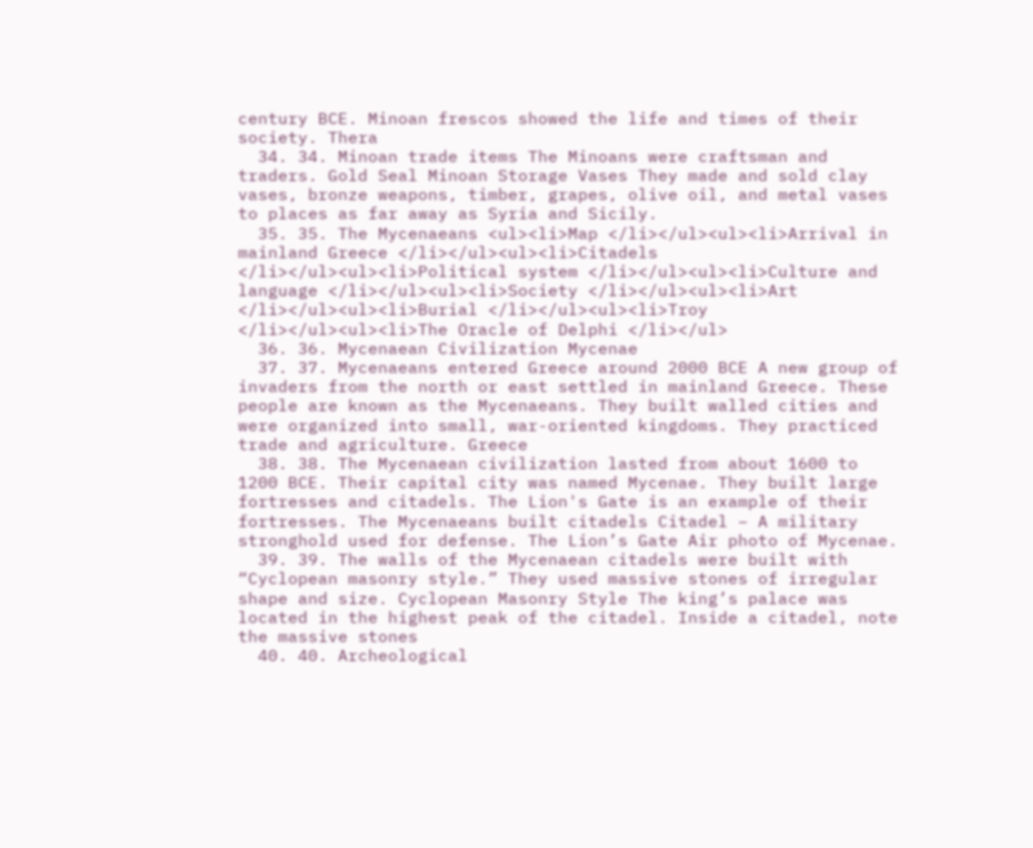century BCE. Minoan frescos showed the life and times of their society. Thera
  34. 34. Minoan trade items The Minoans were craftsman and traders. Gold Seal Minoan Storage Vases They made and sold clay vases, bronze weapons, timber, grapes, olive oil, and metal vases to places as far away as Syria and Sicily.
  35. 35. The Mycenaeans <ul><li>Map </li></ul><ul><li>Arrival in mainland Greece </li></ul><ul><li>Citadels </li></ul><ul><li>Political system </li></ul><ul><li>Culture and language </li></ul><ul><li>Society </li></ul><ul><li>Art </li></ul><ul><li>Burial </li></ul><ul><li>Troy </li></ul><ul><li>The Oracle of Delphi </li></ul>
  36. 36. Mycenaean Civilization Mycenae
  37. 37. Mycenaeans entered Greece around 2000 BCE A new group of invaders from the north or east settled in mainland Greece. These people are known as the Mycenaeans. They built walled cities and were organized into small, war-oriented kingdoms. They practiced trade and agriculture. Greece
  38. 38. The Mycenaean civilization lasted from about 1600 to 1200 BCE. Their capital city was named Mycenae. They built large fortresses and citadels. The Lion's Gate is an example of their fortresses. The Mycenaeans built citadels Citadel – A military stronghold used for defense. The Lion’s Gate Air photo of Mycenae.
  39. 39. The walls of the Mycenaean citadels were built with “Cyclopean masonry style.” They used massive stones of irregular shape and size. Cyclopean Masonry Style The king’s palace was located in the highest peak of the citadel. Inside a citadel, note the massive stones
  40. 40. Archeological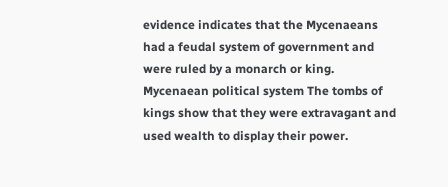evidence indicates that the Mycenaeans had a feudal system of government and were ruled by a monarch or king. Mycenaean political system The tombs of kings show that they were extravagant and used wealth to display their power.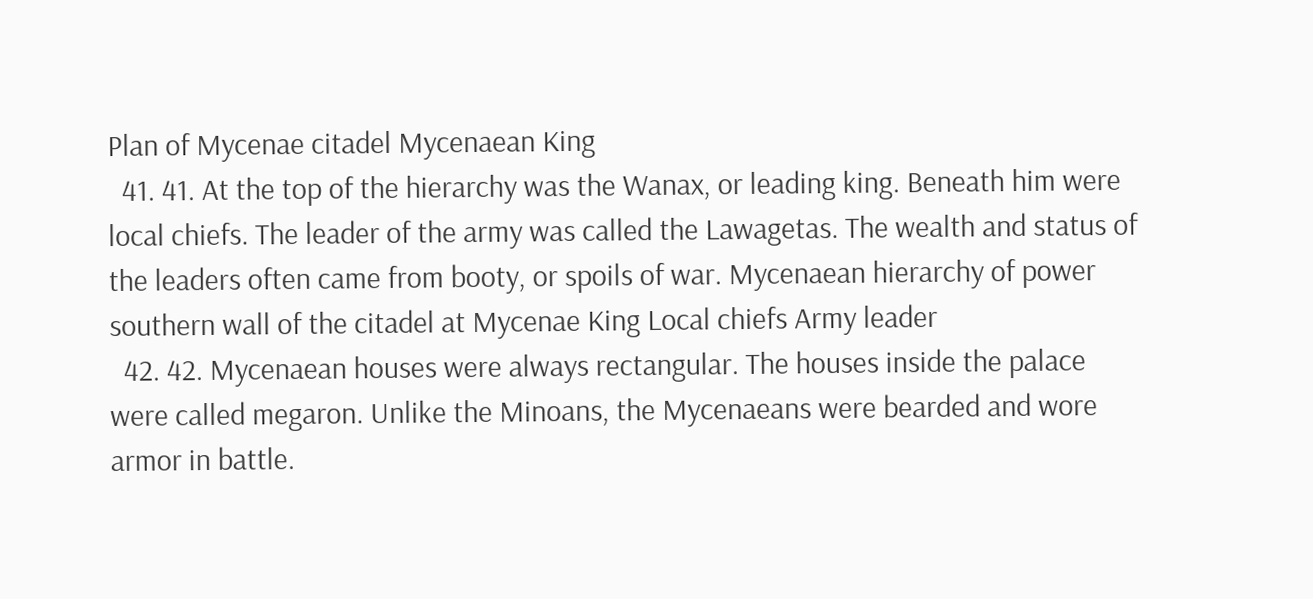Plan of Mycenae citadel Mycenaean King
  41. 41. At the top of the hierarchy was the Wanax, or leading king. Beneath him were local chiefs. The leader of the army was called the Lawagetas. The wealth and status of the leaders often came from booty, or spoils of war. Mycenaean hierarchy of power southern wall of the citadel at Mycenae King Local chiefs Army leader
  42. 42. Mycenaean houses were always rectangular. The houses inside the palace were called megaron. Unlike the Minoans, the Mycenaeans were bearded and wore armor in battle.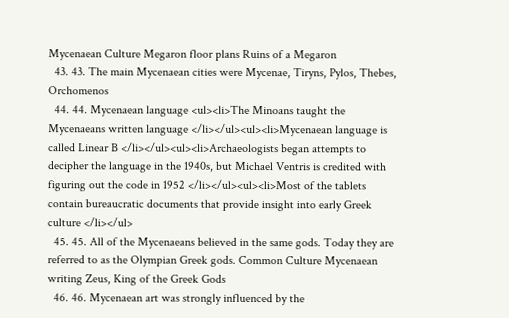Mycenaean Culture Megaron floor plans Ruins of a Megaron
  43. 43. The main Mycenaean cities were Mycenae, Tiryns, Pylos, Thebes, Orchomenos
  44. 44. Mycenaean language <ul><li>The Minoans taught the Mycenaeans written language </li></ul><ul><li>Mycenaean language is called Linear B </li></ul><ul><li>Archaeologists began attempts to decipher the language in the 1940s, but Michael Ventris is credited with figuring out the code in 1952 </li></ul><ul><li>Most of the tablets contain bureaucratic documents that provide insight into early Greek culture </li></ul>
  45. 45. All of the Mycenaeans believed in the same gods. Today they are referred to as the Olympian Greek gods. Common Culture Mycenaean writing Zeus, King of the Greek Gods
  46. 46. Mycenaean art was strongly influenced by the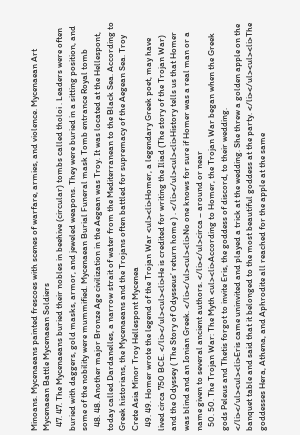Minoans. Mycenaeans painted frescoes with scenes of warfare, armies, and violence. Mycenaean Art Mycenaean Battle Mycenaean Soldiers
  47. 47. The Mycenaeans buried their nobles in beehive (circular) tombs called tholoi . Leaders were often buried with daggers, gold masks, armor, and jeweled weapons. They were buried in a sitting position, and some of the nobility were mummified. Mycenaean Burial Funeral mask Tomb entrance Royal tomb
  48. 48. Another major Bronze Age civilization in the Aegean was Troy. It was located at the Hellespont, today called Dardanelles, a narrow strait of water from the Mediterranean to the Black Sea. According to Greek historians, the Mycenaeans and the Trojans often battled for supremacy of the Aegean Sea. Troy Crete Asia Minor Troy Hellespont Mycenea
  49. 49. Homer wrote the legend of the Trojan War <ul><li>Homer, a legendary Greek poet, may have lived circa 750 BCE. </li></ul><ul><li>He is credited for writing the Iliad (The story of the Trojan War) and the Odyssey ( The Story of Odysseus’ return home ) . </li></ul><ul><li>History tells us that Homer was blind and an Ionian Greek. </li></ul><ul><li>No one knows for sure if Homer was a real man or a name given to several ancient authors. </li></ul>circa – around or near
  50. 50. The Trojan War: The Myth <ul><li>According to Homer, the Trojan War began when the Greek gods Peleus and Thetis forgot to invite Eris, the goddess of discord, to their wedding. </li></ul><ul><li>Eris came uninvited and played a trick at the wedding. She threw a golden apple on the banquet table and said that it belonged to the most beautiful goddess at the party. </li></ul><ul><li>The goddesses Hera, Athena, and Aphrodite all reached for the apple at the same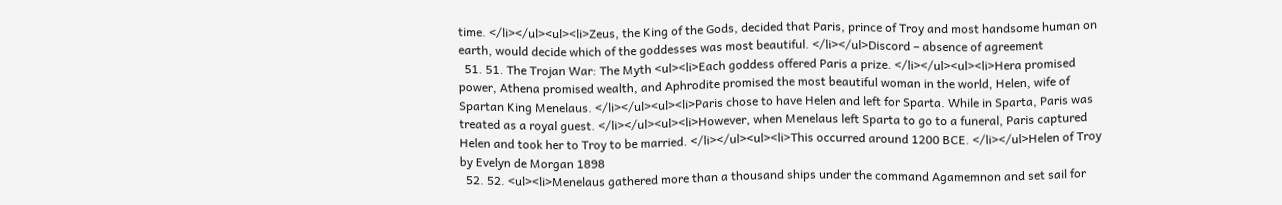time. </li></ul><ul><li>Zeus, the King of the Gods, decided that Paris, prince of Troy and most handsome human on earth, would decide which of the goddesses was most beautiful. </li></ul>Discord – absence of agreement
  51. 51. The Trojan War: The Myth <ul><li>Each goddess offered Paris a prize. </li></ul><ul><li>Hera promised power, Athena promised wealth, and Aphrodite promised the most beautiful woman in the world, Helen, wife of Spartan King Menelaus. </li></ul><ul><li>Paris chose to have Helen and left for Sparta. While in Sparta, Paris was treated as a royal guest. </li></ul><ul><li>However, when Menelaus left Sparta to go to a funeral, Paris captured Helen and took her to Troy to be married. </li></ul><ul><li>This occurred around 1200 BCE. </li></ul>Helen of Troy by Evelyn de Morgan 1898
  52. 52. <ul><li>Menelaus gathered more than a thousand ships under the command Agamemnon and set sail for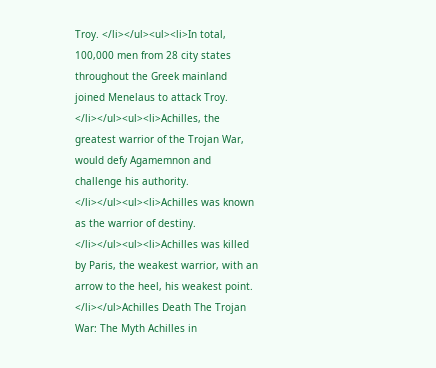Troy. </li></ul><ul><li>In total, 100,000 men from 28 city states throughout the Greek mainland joined Menelaus to attack Troy. </li></ul><ul><li>Achilles, the greatest warrior of the Trojan War, would defy Agamemnon and challenge his authority. </li></ul><ul><li>Achilles was known as the warrior of destiny. </li></ul><ul><li>Achilles was killed by Paris, the weakest warrior, with an arrow to the heel, his weakest point. </li></ul>Achilles Death The Trojan War: The Myth Achilles in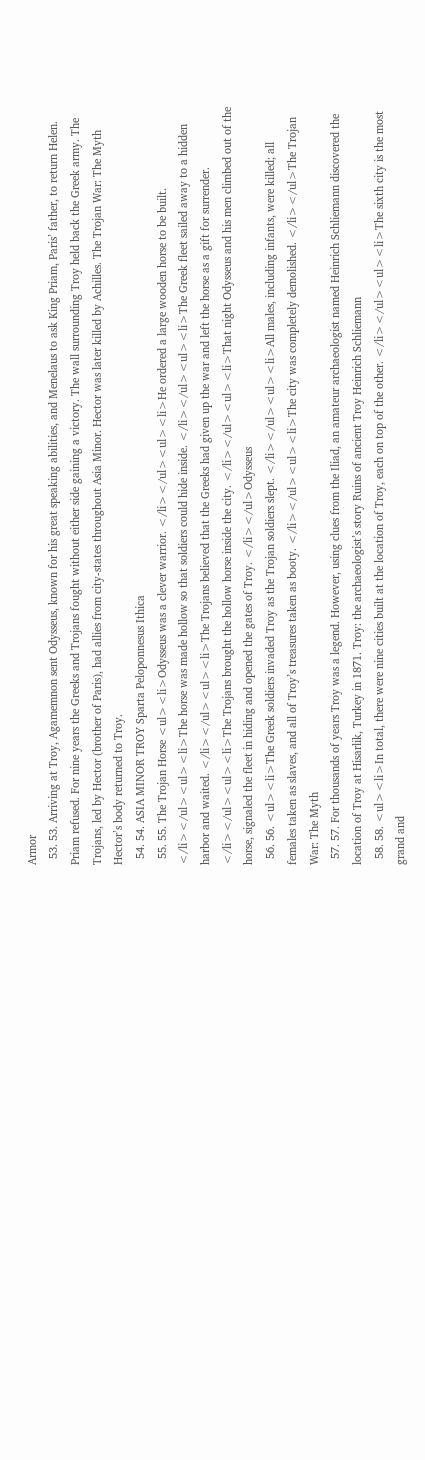Armor
  53. 53. Arriving at Troy, Agamemnon sent Odysseus, known for his great speaking abilities, and Menelaus to ask King Priam, Paris’ father, to return Helen. Priam refused. For nine years the Greeks and Trojans fought without either side gaining a victory. The wall surrounding Troy held back the Greek army. The Trojans, led by Hector (brother of Paris), had allies from city-states throughout Asia Minor. Hector was later killed by Achilles. The Trojan War: The Myth Hector’s body returned to Troy.
  54. 54. ASIA MINOR TROY Sparta Peloponnesus Ithica
  55. 55. The Trojan Horse <ul><li>Odysseus was a clever warrior. </li></ul><ul><li>He ordered a large wooden horse to be built. </li></ul><ul><li>The horse was made hollow so that soldiers could hide inside. </li></ul><ul><li>The Greek fleet sailed away to a hidden harbor and waited. </li></ul><ul><li>The Trojans believed that the Greeks had given up the war and left the horse as a gift for surrender. </li></ul><ul><li>The Trojans brought the hollow horse inside the city. </li></ul><ul><li>That night Odysseus and his men climbed out of the horse, signaled the fleet in hiding and opened the gates of Troy. </li></ul>Odysseus
  56. 56. <ul><li>The Greek soldiers invaded Troy as the Trojan soldiers slept. </li></ul><ul><li>All males, including infants, were killed; all females taken as slaves, and all of Troy’s treasures taken as booty. </li></ul><ul><li>The city was completely demolished. </li></ul>The Trojan War: The Myth
  57. 57. For thousands of years Troy was a legend. However, using clues from the Iliad, an amateur archaeologist named Heinrich Schliemann discovered the location of Troy at Hisarlik, Turkey in 1871. Troy: the archaeologist’s story Ruins of ancient Troy Heinrich Schliemann
  58. 58. <ul><li>In total, there were nine cities built at the location of Troy, each on top of the other. </li></ul><ul><li>The sixth city is the most grand and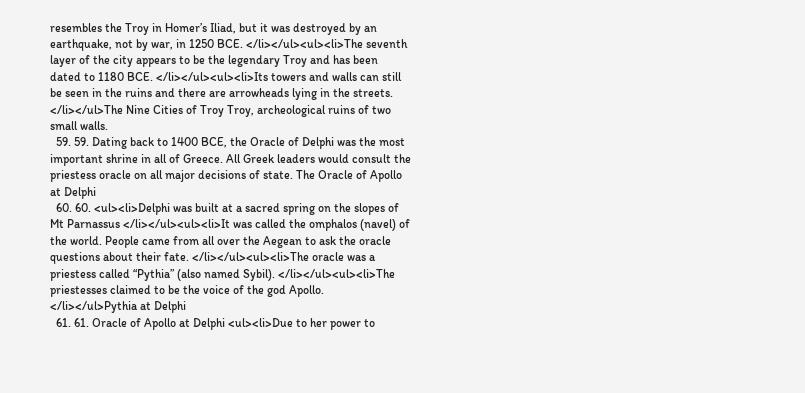resembles the Troy in Homer’s Iliad, but it was destroyed by an earthquake, not by war, in 1250 BCE. </li></ul><ul><li>The seventh layer of the city appears to be the legendary Troy and has been dated to 1180 BCE. </li></ul><ul><li>Its towers and walls can still be seen in the ruins and there are arrowheads lying in the streets. </li></ul>The Nine Cities of Troy Troy, archeological ruins of two small walls.
  59. 59. Dating back to 1400 BCE, the Oracle of Delphi was the most important shrine in all of Greece. All Greek leaders would consult the priestess oracle on all major decisions of state. The Oracle of Apollo at Delphi
  60. 60. <ul><li>Delphi was built at a sacred spring on the slopes of Mt Parnassus </li></ul><ul><li>It was called the omphalos (navel) of the world. People came from all over the Aegean to ask the oracle questions about their fate. </li></ul><ul><li>The oracle was a priestess called “Pythia” (also named Sybil). </li></ul><ul><li>The priestesses claimed to be the voice of the god Apollo. </li></ul>Pythia at Delphi
  61. 61. Oracle of Apollo at Delphi <ul><li>Due to her power to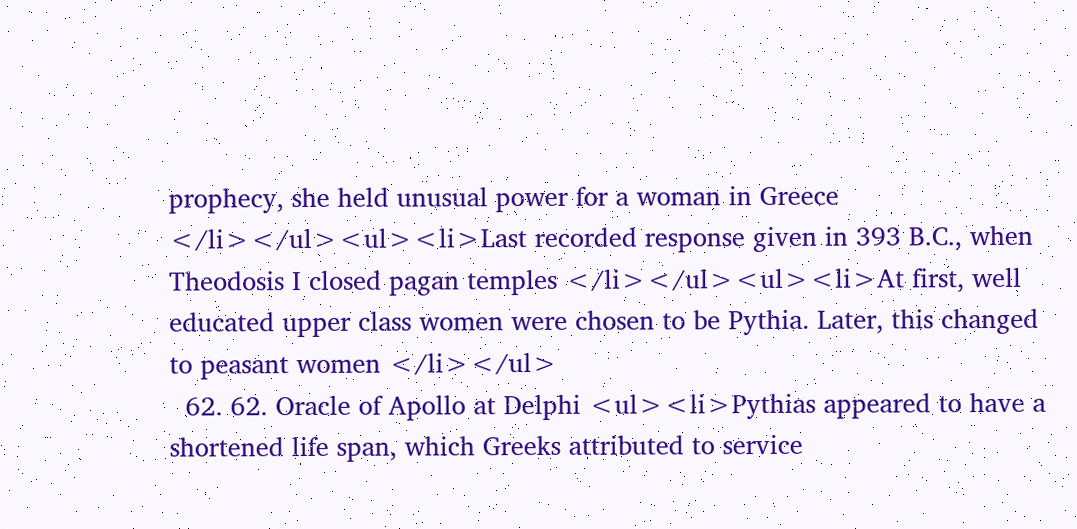prophecy, she held unusual power for a woman in Greece </li></ul><ul><li>Last recorded response given in 393 B.C., when Theodosis I closed pagan temples </li></ul><ul><li>At first, well educated upper class women were chosen to be Pythia. Later, this changed to peasant women </li></ul>
  62. 62. Oracle of Apollo at Delphi <ul><li>Pythias appeared to have a shortened life span, which Greeks attributed to service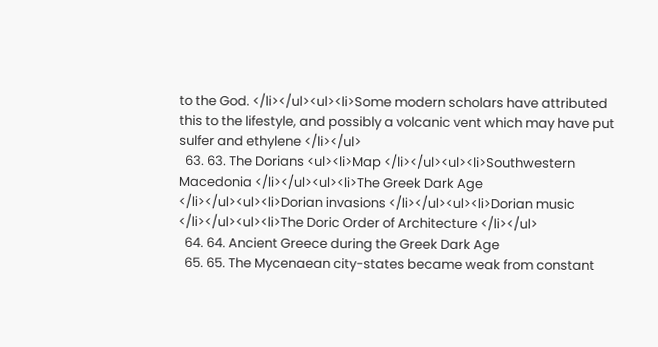to the God. </li></ul><ul><li>Some modern scholars have attributed this to the lifestyle, and possibly a volcanic vent which may have put sulfer and ethylene </li></ul>
  63. 63. The Dorians <ul><li>Map </li></ul><ul><li>Southwestern Macedonia </li></ul><ul><li>The Greek Dark Age </li></ul><ul><li>Dorian invasions </li></ul><ul><li>Dorian music </li></ul><ul><li>The Doric Order of Architecture </li></ul>
  64. 64. Ancient Greece during the Greek Dark Age
  65. 65. The Mycenaean city-states became weak from constant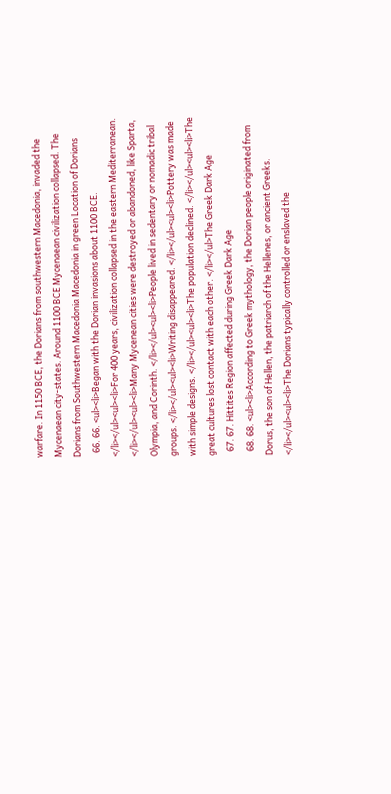warfare. In 1150 BCE, the Dorians from southwestern Macedonia, invaded the Mycenaean city-states. Around 1100 BCE Mycenaean civilization collapsed. The Dorians from Southwestern Macedonia Macedonia in green Location of Dorians
  66. 66. <ul><li>Began with the Dorian invasions about 1100 BCE. </li></ul><ul><li>For 400 years, civilization collapsed in the eastern Mediterranean. </li></ul><ul><li>Many Mycenean cities were destroyed or abandoned, like Sparta, Olympia, and Corinth. </li></ul><ul><li>People lived in sedentary or nomadic tribal groups. </li></ul><ul><li>Writing disappeared. </li></ul><ul><li>Pottery was made with simple designs. </li></ul><ul><li>The population declined. </li></ul><ul><li>The great cultures lost contact with each other. </li></ul>The Greek Dark Age
  67. 67. Hittites Region affected during Greek Dark Age
  68. 68. <ul><li>According to Greek mythology, the Dorian people originated from Dorus, the son of Hellen, the patriarch of the Hellenes, or ancient Greeks. </li></ul><ul><li>The Dorians typically controlled or enslaved the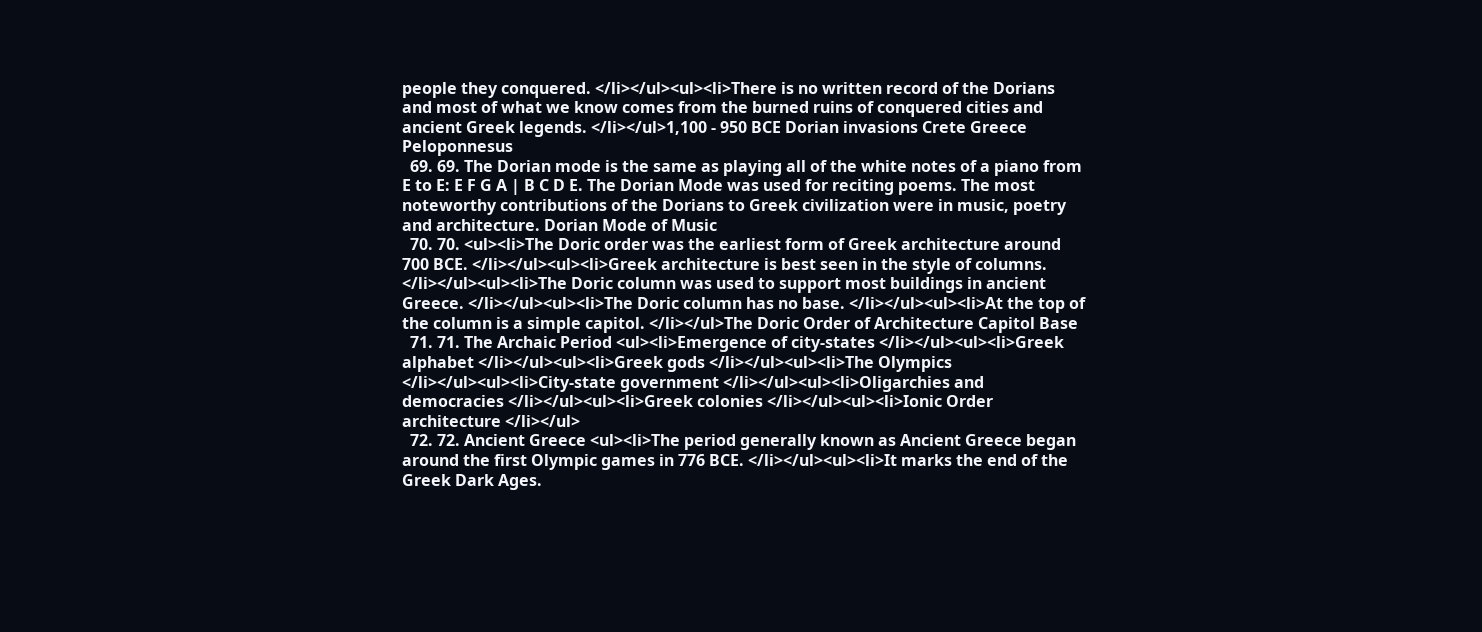people they conquered. </li></ul><ul><li>There is no written record of the Dorians and most of what we know comes from the burned ruins of conquered cities and ancient Greek legends. </li></ul>1,100 - 950 BCE Dorian invasions Crete Greece Peloponnesus
  69. 69. The Dorian mode is the same as playing all of the white notes of a piano from E to E: E F G A | B C D E. The Dorian Mode was used for reciting poems. The most noteworthy contributions of the Dorians to Greek civilization were in music, poetry and architecture. Dorian Mode of Music
  70. 70. <ul><li>The Doric order was the earliest form of Greek architecture around 700 BCE. </li></ul><ul><li>Greek architecture is best seen in the style of columns. </li></ul><ul><li>The Doric column was used to support most buildings in ancient Greece. </li></ul><ul><li>The Doric column has no base. </li></ul><ul><li>At the top of the column is a simple capitol. </li></ul>The Doric Order of Architecture Capitol Base
  71. 71. The Archaic Period <ul><li>Emergence of city-states </li></ul><ul><li>Greek alphabet </li></ul><ul><li>Greek gods </li></ul><ul><li>The Olympics </li></ul><ul><li>City-state government </li></ul><ul><li>Oligarchies and democracies </li></ul><ul><li>Greek colonies </li></ul><ul><li>Ionic Order architecture </li></ul>
  72. 72. Ancient Greece <ul><li>The period generally known as Ancient Greece began around the first Olympic games in 776 BCE. </li></ul><ul><li>It marks the end of the Greek Dark Ages.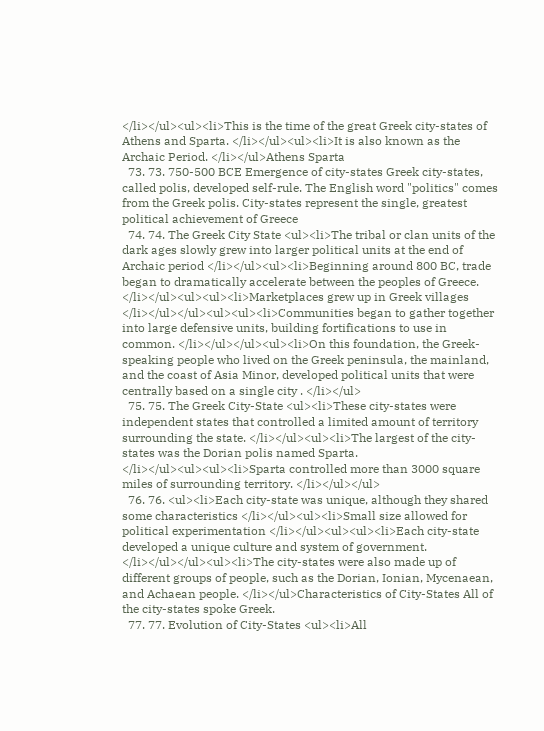</li></ul><ul><li>This is the time of the great Greek city-states of Athens and Sparta. </li></ul><ul><li>It is also known as the Archaic Period. </li></ul>Athens Sparta
  73. 73. 750-500 BCE Emergence of city-states Greek city-states, called polis, developed self-rule. The English word "politics" comes from the Greek polis. City-states represent the single, greatest political achievement of Greece
  74. 74. The Greek City State <ul><li>The tribal or clan units of the dark ages slowly grew into larger political units at the end of Archaic period </li></ul><ul><li>Beginning around 800 BC, trade began to dramatically accelerate between the peoples of Greece. </li></ul><ul><ul><li>Marketplaces grew up in Greek villages </li></ul></ul><ul><ul><li>Communities began to gather together into large defensive units, building fortifications to use in common. </li></ul></ul><ul><li>On this foundation, the Greek-speaking people who lived on the Greek peninsula, the mainland, and the coast of Asia Minor, developed political units that were centrally based on a single city . </li></ul>
  75. 75. The Greek City-State <ul><li>These city-states were independent states that controlled a limited amount of territory surrounding the state. </li></ul><ul><li>The largest of the city-states was the Dorian polis named Sparta. </li></ul><ul><ul><li>Sparta controlled more than 3000 square miles of surrounding territory. </li></ul></ul>
  76. 76. <ul><li>Each city-state was unique, although they shared some characteristics </li></ul><ul><li>Small size allowed for political experimentation </li></ul><ul><ul><li>Each city-state developed a unique culture and system of government. </li></ul></ul><ul><li>The city-states were also made up of different groups of people, such as the Dorian, Ionian, Mycenaean, and Achaean people. </li></ul>Characteristics of City-States All of the city-states spoke Greek.
  77. 77. Evolution of City-States <ul><li>All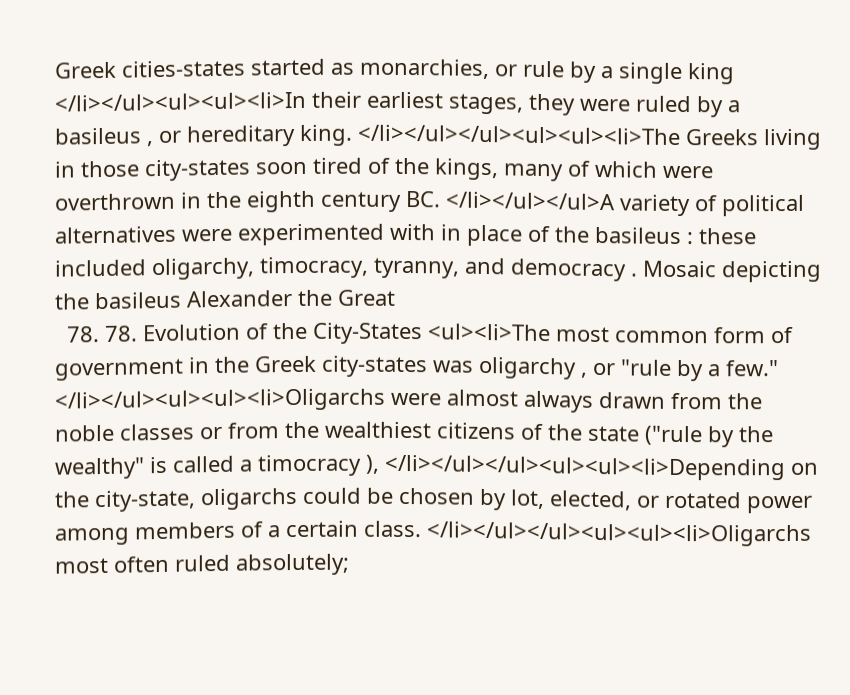Greek cities-states started as monarchies, or rule by a single king </li></ul><ul><ul><li>In their earliest stages, they were ruled by a basileus , or hereditary king. </li></ul></ul><ul><ul><li>The Greeks living in those city-states soon tired of the kings, many of which were overthrown in the eighth century BC. </li></ul></ul>A variety of political alternatives were experimented with in place of the basileus : these included oligarchy, timocracy, tyranny, and democracy . Mosaic depicting the basileus Alexander the Great
  78. 78. Evolution of the City-States <ul><li>The most common form of government in the Greek city-states was oligarchy , or "rule by a few." </li></ul><ul><ul><li>Oligarchs were almost always drawn from the noble classes or from the wealthiest citizens of the state ("rule by the wealthy" is called a timocracy ), </li></ul></ul><ul><ul><li>Depending on the city-state, oligarchs could be chosen by lot, elected, or rotated power among members of a certain class. </li></ul></ul><ul><ul><li>Oligarchs most often ruled absolutely;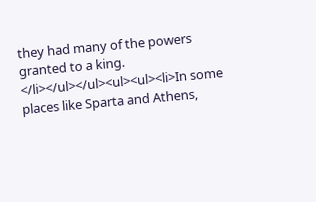they had many of the powers granted to a king. </li></ul></ul><ul><ul><li>In some places like Sparta and Athens,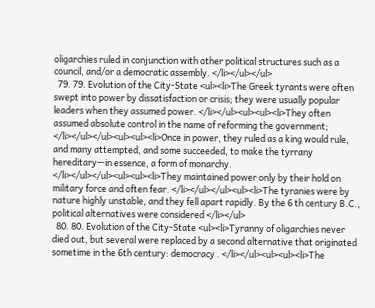oligarchies ruled in conjunction with other political structures such as a council, and/or a democratic assembly. </li></ul></ul>
  79. 79. Evolution of the City-State <ul><li>The Greek tyrants were often swept into power by dissatisfaction or crisis; they were usually popular leaders when they assumed power. </li></ul><ul><ul><li>They often assumed absolute control in the name of reforming the government; </li></ul></ul><ul><ul><li>Once in power, they ruled as a king would rule, and many attempted, and some succeeded, to make the tyrrany hereditary—in essence, a form of monarchy. </li></ul></ul><ul><ul><li>They maintained power only by their hold on military force and often fear. </li></ul></ul><ul><li>The tyranies were by nature highly unstable, and they fell apart rapidly. By the 6 th century B.C., political alternatives were considered </li></ul>
  80. 80. Evolution of the City-State <ul><li>Tyranny of oligarchies never died out, but several were replaced by a second alternative that originated sometime in the 6th century: democracy . </li></ul><ul><ul><li>The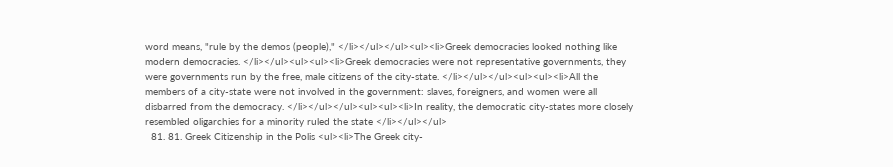word means, "rule by the demos (people)," </li></ul></ul><ul><li>Greek democracies looked nothing like modern democracies. </li></ul><ul><ul><li>Greek democracies were not representative governments, they were governments run by the free, male citizens of the city-state. </li></ul></ul><ul><ul><li>All the members of a city-state were not involved in the government: slaves, foreigners, and women were all disbarred from the democracy. </li></ul></ul><ul><ul><li>In reality, the democratic city-states more closely resembled oligarchies for a minority ruled the state </li></ul></ul>
  81. 81. Greek Citizenship in the Polis <ul><li>The Greek city-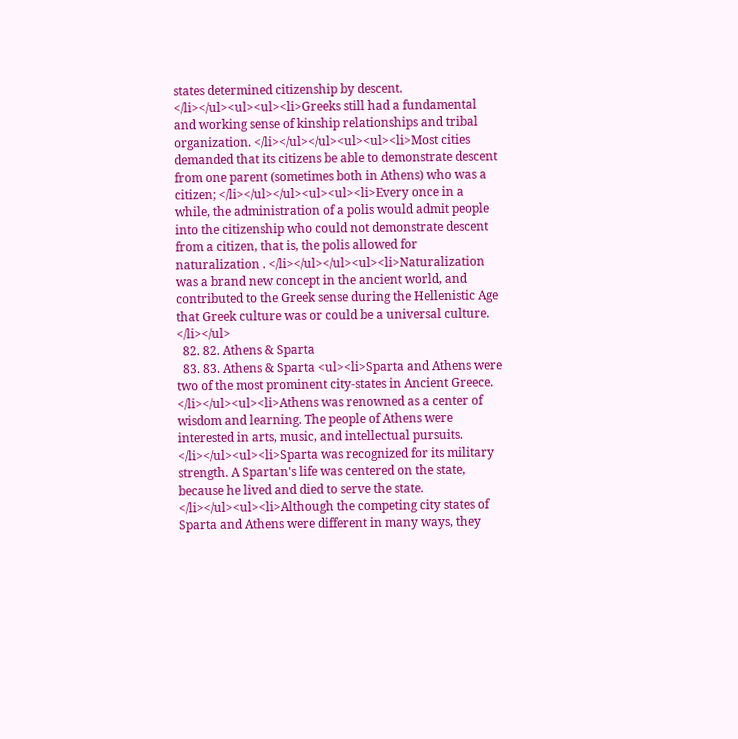states determined citizenship by descent. </li></ul><ul><ul><li>Greeks still had a fundamental and working sense of kinship relationships and tribal organization. </li></ul></ul><ul><ul><li>Most cities demanded that its citizens be able to demonstrate descent from one parent (sometimes both in Athens) who was a citizen; </li></ul></ul><ul><ul><li>Every once in a while, the administration of a polis would admit people into the citizenship who could not demonstrate descent from a citizen, that is, the polis allowed for naturalization . </li></ul></ul><ul><li>Naturalization was a brand new concept in the ancient world, and contributed to the Greek sense during the Hellenistic Age that Greek culture was or could be a universal culture. </li></ul>
  82. 82. Athens & Sparta
  83. 83. Athens & Sparta <ul><li>Sparta and Athens were two of the most prominent city-states in Ancient Greece. </li></ul><ul><li>Athens was renowned as a center of wisdom and learning. The people of Athens were interested in arts, music, and intellectual pursuits. </li></ul><ul><li>Sparta was recognized for its military strength. A Spartan's life was centered on the state, because he lived and died to serve the state. </li></ul><ul><li>Although the competing city states of Sparta and Athens were different in many ways, they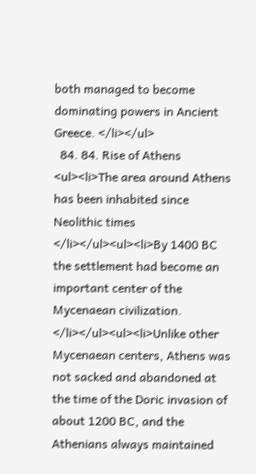both managed to become dominating powers in Ancient Greece. </li></ul>
  84. 84. Rise of Athens <ul><li>The area around Athens has been inhabited since Neolithic times </li></ul><ul><li>By 1400 BC the settlement had become an important center of the Mycenaean civilization. </li></ul><ul><li>Unlike other Mycenaean centers, Athens was not sacked and abandoned at the time of the Doric invasion of about 1200 BC, and the Athenians always maintained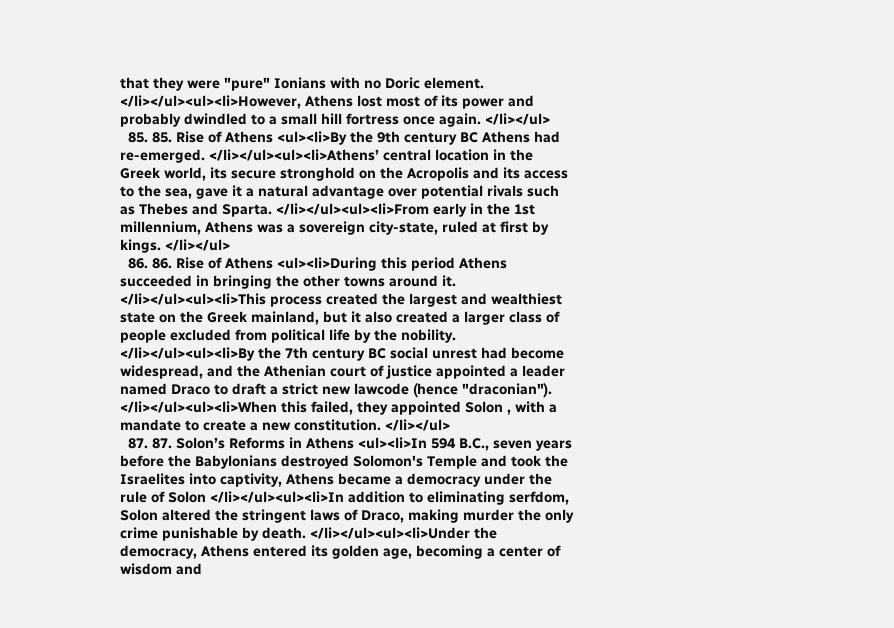that they were "pure" Ionians with no Doric element. </li></ul><ul><li>However, Athens lost most of its power and probably dwindled to a small hill fortress once again. </li></ul>
  85. 85. Rise of Athens <ul><li>By the 9th century BC Athens had re-emerged. </li></ul><ul><li>Athens’ central location in the Greek world, its secure stronghold on the Acropolis and its access to the sea, gave it a natural advantage over potential rivals such as Thebes and Sparta. </li></ul><ul><li>From early in the 1st millennium, Athens was a sovereign city-state, ruled at first by kings. </li></ul>
  86. 86. Rise of Athens <ul><li>During this period Athens succeeded in bringing the other towns around it. </li></ul><ul><li>This process created the largest and wealthiest state on the Greek mainland, but it also created a larger class of people excluded from political life by the nobility. </li></ul><ul><li>By the 7th century BC social unrest had become widespread, and the Athenian court of justice appointed a leader named Draco to draft a strict new lawcode (hence "draconian"). </li></ul><ul><li>When this failed, they appointed Solon , with a mandate to create a new constitution. </li></ul>
  87. 87. Solon’s Reforms in Athens <ul><li>In 594 B.C., seven years before the Babylonians destroyed Solomon's Temple and took the Israelites into captivity, Athens became a democracy under the rule of Solon </li></ul><ul><li>In addition to eliminating serfdom, Solon altered the stringent laws of Draco, making murder the only crime punishable by death. </li></ul><ul><li>Under the democracy, Athens entered its golden age, becoming a center of wisdom and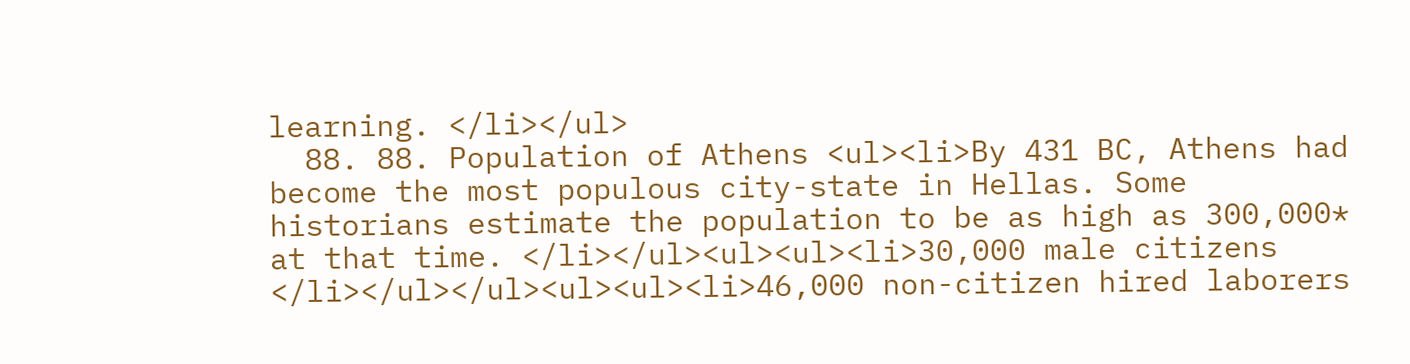learning. </li></ul>
  88. 88. Population of Athens <ul><li>By 431 BC, Athens had become the most populous city-state in Hellas. Some historians estimate the population to be as high as 300,000* at that time. </li></ul><ul><ul><li>30,000 male citizens </li></ul></ul><ul><ul><li>46,000 non-citizen hired laborers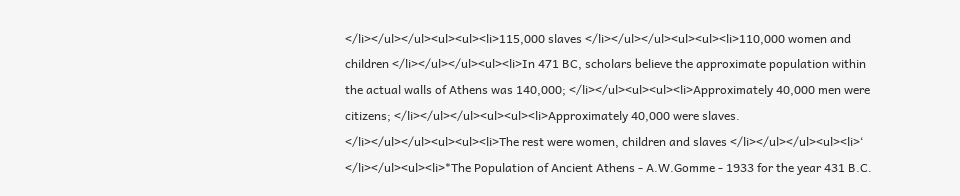</li></ul></ul><ul><ul><li>115,000 slaves </li></ul></ul><ul><ul><li>110,000 women and children </li></ul></ul><ul><li>In 471 BC, scholars believe the approximate population within the actual walls of Athens was 140,000; </li></ul><ul><ul><li>Approximately 40,000 men were citizens; </li></ul></ul><ul><ul><li>Approximately 40,000 were slaves. </li></ul></ul><ul><ul><li>The rest were women, children and slaves </li></ul></ul><ul><li>‘ </li></ul><ul><li>*The Population of Ancient Athens - A.W.Gomme - 1933 for the year 431 B.C.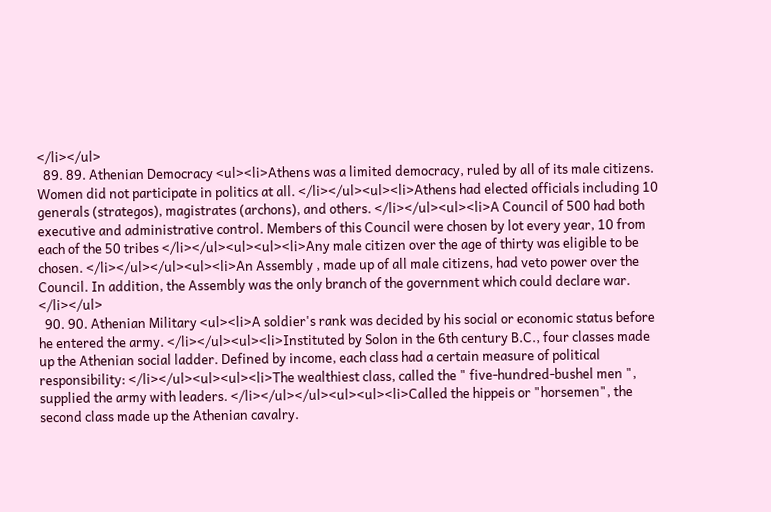</li></ul>
  89. 89. Athenian Democracy <ul><li>Athens was a limited democracy, ruled by all of its male citizens. Women did not participate in politics at all. </li></ul><ul><li>Athens had elected officials including 10 generals (strategos), magistrates (archons), and others. </li></ul><ul><li>A Council of 500 had both executive and administrative control. Members of this Council were chosen by lot every year, 10 from each of the 50 tribes </li></ul><ul><ul><li>Any male citizen over the age of thirty was eligible to be chosen. </li></ul></ul><ul><li>An Assembly , made up of all male citizens, had veto power over the Council. In addition, the Assembly was the only branch of the government which could declare war. </li></ul>
  90. 90. Athenian Military <ul><li>A soldier's rank was decided by his social or economic status before he entered the army. </li></ul><ul><li>Instituted by Solon in the 6th century B.C., four classes made up the Athenian social ladder. Defined by income, each class had a certain measure of political responsibility: </li></ul><ul><ul><li>The wealthiest class, called the " five-hundred-bushel men ", supplied the army with leaders. </li></ul></ul><ul><ul><li>Called the hippeis or "horsemen", the second class made up the Athenian cavalry.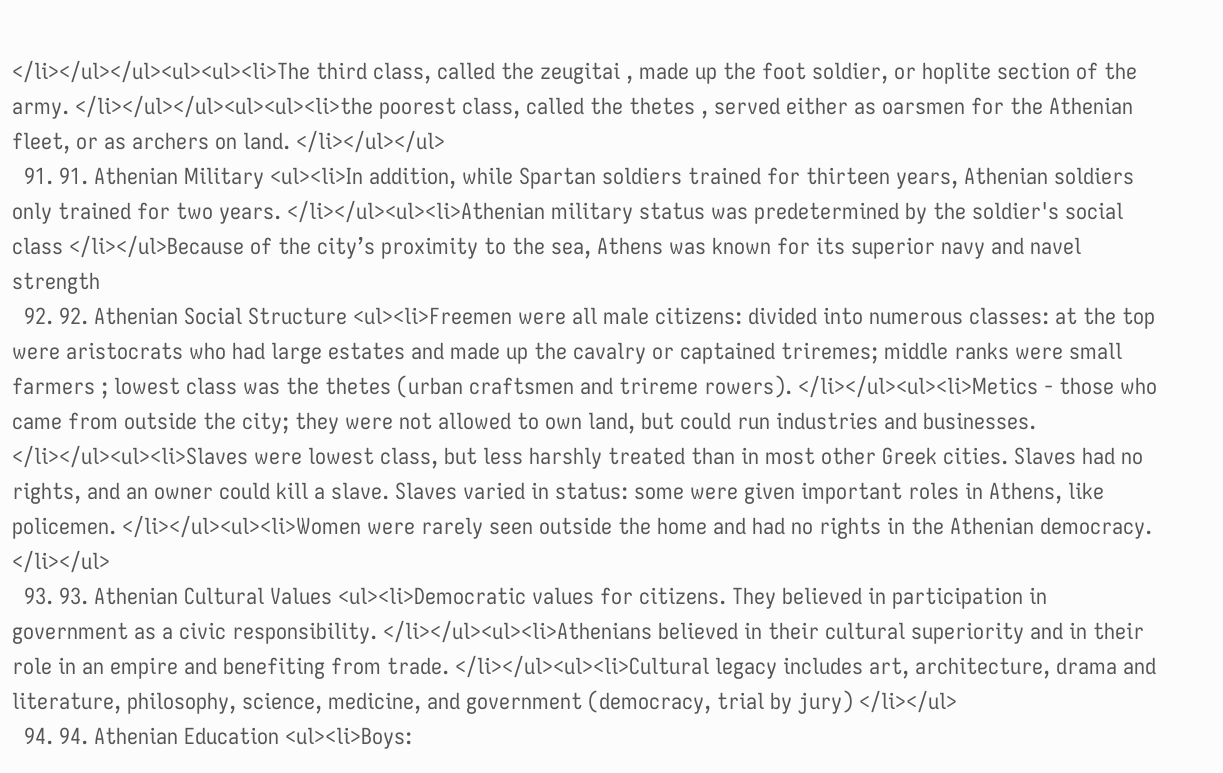</li></ul></ul><ul><ul><li>The third class, called the zeugitai , made up the foot soldier, or hoplite section of the army. </li></ul></ul><ul><ul><li>the poorest class, called the thetes , served either as oarsmen for the Athenian fleet, or as archers on land. </li></ul></ul>
  91. 91. Athenian Military <ul><li>In addition, while Spartan soldiers trained for thirteen years, Athenian soldiers only trained for two years. </li></ul><ul><li>Athenian military status was predetermined by the soldier's social class </li></ul>Because of the city’s proximity to the sea, Athens was known for its superior navy and navel strength
  92. 92. Athenian Social Structure <ul><li>Freemen were all male citizens: divided into numerous classes: at the top were aristocrats who had large estates and made up the cavalry or captained triremes; middle ranks were small farmers ; lowest class was the thetes (urban craftsmen and trireme rowers). </li></ul><ul><li>Metics - those who came from outside the city; they were not allowed to own land, but could run industries and businesses. </li></ul><ul><li>Slaves were lowest class, but less harshly treated than in most other Greek cities. Slaves had no rights, and an owner could kill a slave. Slaves varied in status: some were given important roles in Athens, like policemen. </li></ul><ul><li>Women were rarely seen outside the home and had no rights in the Athenian democracy. </li></ul>
  93. 93. Athenian Cultural Values <ul><li>Democratic values for citizens. They believed in participation in government as a civic responsibility. </li></ul><ul><li>Athenians believed in their cultural superiority and in their role in an empire and benefiting from trade. </li></ul><ul><li>Cultural legacy includes art, architecture, drama and literature, philosophy, science, medicine, and government (democracy, trial by jury) </li></ul>
  94. 94. Athenian Education <ul><li>Boys: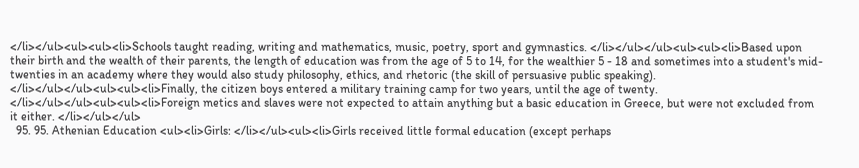</li></ul><ul><ul><li>Schools taught reading, writing and mathematics, music, poetry, sport and gymnastics. </li></ul></ul><ul><ul><li>Based upon their birth and the wealth of their parents, the length of education was from the age of 5 to 14, for the wealthier 5 - 18 and sometimes into a student's mid-twenties in an academy where they would also study philosophy, ethics, and rhetoric (the skill of persuasive public speaking). </li></ul></ul><ul><ul><li>Finally, the citizen boys entered a military training camp for two years, until the age of twenty. </li></ul></ul><ul><ul><li>Foreign metics and slaves were not expected to attain anything but a basic education in Greece, but were not excluded from it either. </li></ul></ul>
  95. 95. Athenian Education <ul><li>Girls: </li></ul><ul><li>Girls received little formal education (except perhaps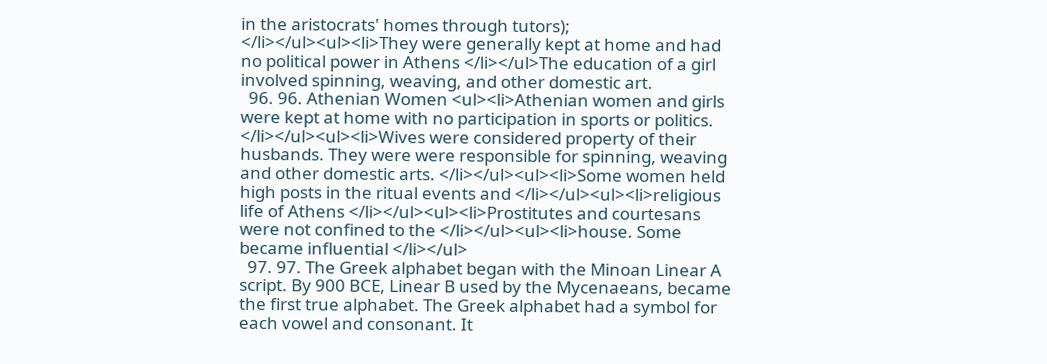in the aristocrats' homes through tutors); </li></ul><ul><li>They were generally kept at home and had no political power in Athens </li></ul>The education of a girl involved spinning, weaving, and other domestic art.
  96. 96. Athenian Women <ul><li>Athenian women and girls were kept at home with no participation in sports or politics. </li></ul><ul><li>Wives were considered property of their husbands. They were were responsible for spinning, weaving and other domestic arts. </li></ul><ul><li>Some women held high posts in the ritual events and </li></ul><ul><li>religious life of Athens </li></ul><ul><li>Prostitutes and courtesans were not confined to the </li></ul><ul><li>house. Some became influential </li></ul>
  97. 97. The Greek alphabet began with the Minoan Linear A script. By 900 BCE, Linear B used by the Mycenaeans, became the first true alphabet. The Greek alphabet had a symbol for each vowel and consonant. It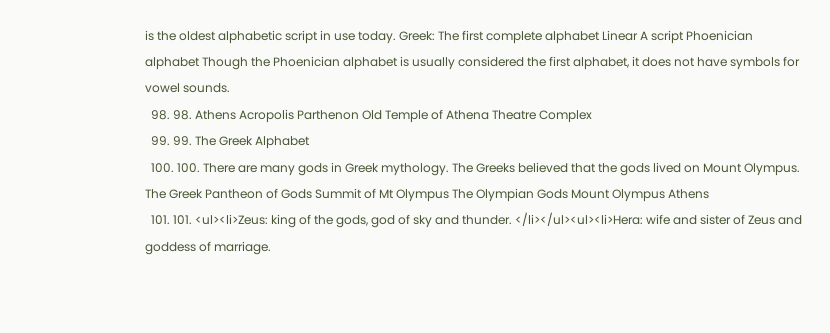is the oldest alphabetic script in use today. Greek: The first complete alphabet Linear A script Phoenician alphabet Though the Phoenician alphabet is usually considered the first alphabet, it does not have symbols for vowel sounds.
  98. 98. Athens Acropolis Parthenon Old Temple of Athena Theatre Complex
  99. 99. The Greek Alphabet
  100. 100. There are many gods in Greek mythology. The Greeks believed that the gods lived on Mount Olympus. The Greek Pantheon of Gods Summit of Mt Olympus The Olympian Gods Mount Olympus Athens
  101. 101. <ul><li>Zeus: king of the gods, god of sky and thunder. </li></ul><ul><li>Hera: wife and sister of Zeus and goddess of marriage.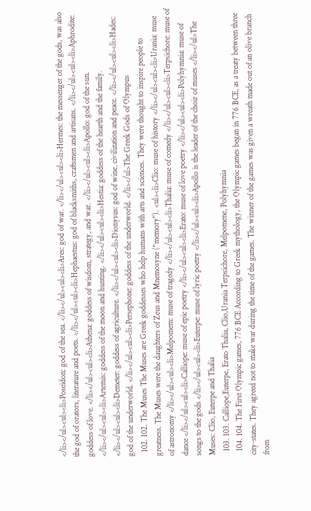</li></ul><ul><li>Poseidon: god of the sea. </li></ul><ul><li>Ares: god of war. </li></ul><ul><li>Hermes: the messenger of the gods, was also the god of orators, literature and poets. </li></ul><ul><li>Hephaestus: god of blacksmiths, craftsmen and artisans. </li></ul><ul><li>Aphrodite: goddess of love. </li></ul><ul><li>Athena: goddess of wisdom, strategy, and war. </li></ul><ul><li>Apollo: god of the sun. </li></ul><ul><li>Artemis: goddess of the moon and hunting. </li></ul><ul><li>Hestia: goddess of the hearth and the family. </li></ul><ul><li>Demeter: goddess of agriculture. </li></ul><ul><li>Dionysus: god of wine, civilization and peace. </li></ul><ul><li>Hades: god of the underworld. </li></ul><ul><li>Persephone: goddess of the underworld. </li></ul>The Greek Gods of Olympus
  102. 102. The Muses The Muses are Greek goddesses who help humans with arts and sciences. They were thought to inspire people to greatness. The Muses were the daughters of Zeus and Mnemosyne ("memory"). <ul><li>Clio: muse of history </li></ul><ul><li>Urania: muse of astronomy </li></ul><ul><li>Melpomem: muse of tragedy </li></ul><ul><li>Thalia: muse of comedy </li></ul><ul><li>Terpsichore: muse of dance </li></ul><ul><li>Calliope: muse of epic poetry </li></ul><ul><li>Erato: muse of love poetry </li></ul><ul><li>Polyhymnia: muse of songs to the gods </li></ul><ul><li>Euterpe: muse of lyric poetry </li></ul><ul><li>Apollo is the leader of the choir of muses </li></ul>The Muses: Clio, Euterpe and Thalia
  103. 103. Calliope,Euterpe, Erato Thalia, Clio,Urania Terpsichore, Melpomene, Polyhymnia
  104. 104. The First Olympic games, 776 BCE According to Greek mythology, the Olympic games began in 776 BCE, as a treaty between three city-states. They agreed not to make war during the time of the games. The winner of the games was given a wreath made out of an olive branch from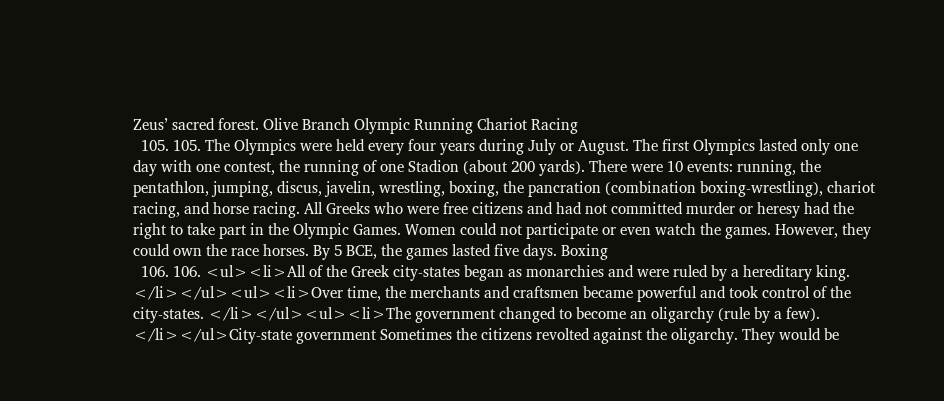Zeus’ sacred forest. Olive Branch Olympic Running Chariot Racing
  105. 105. The Olympics were held every four years during July or August. The first Olympics lasted only one day with one contest, the running of one Stadion (about 200 yards). There were 10 events: running, the pentathlon, jumping, discus, javelin, wrestling, boxing, the pancration (combination boxing-wrestling), chariot racing, and horse racing. All Greeks who were free citizens and had not committed murder or heresy had the right to take part in the Olympic Games. Women could not participate or even watch the games. However, they could own the race horses. By 5 BCE, the games lasted five days. Boxing
  106. 106. <ul><li>All of the Greek city-states began as monarchies and were ruled by a hereditary king. </li></ul><ul><li>Over time, the merchants and craftsmen became powerful and took control of the city-states. </li></ul><ul><li>The government changed to become an oligarchy (rule by a few). </li></ul>City-state government Sometimes the citizens revolted against the oligarchy. They would be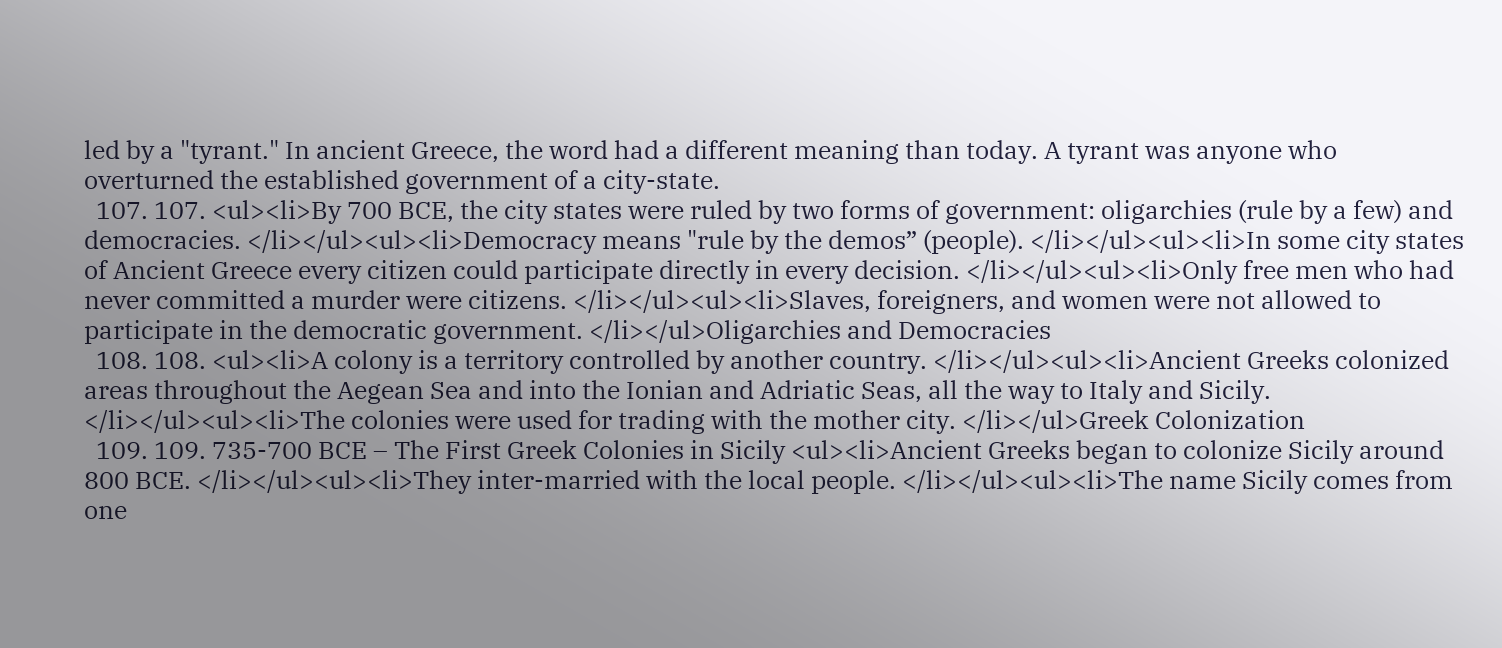led by a "tyrant." In ancient Greece, the word had a different meaning than today. A tyrant was anyone who overturned the established government of a city-state.
  107. 107. <ul><li>By 700 BCE, the city states were ruled by two forms of government: oligarchies (rule by a few) and democracies. </li></ul><ul><li>Democracy means "rule by the demos” (people). </li></ul><ul><li>In some city states of Ancient Greece every citizen could participate directly in every decision. </li></ul><ul><li>Only free men who had never committed a murder were citizens. </li></ul><ul><li>Slaves, foreigners, and women were not allowed to participate in the democratic government. </li></ul>Oligarchies and Democracies
  108. 108. <ul><li>A colony is a territory controlled by another country. </li></ul><ul><li>Ancient Greeks colonized areas throughout the Aegean Sea and into the Ionian and Adriatic Seas, all the way to Italy and Sicily. </li></ul><ul><li>The colonies were used for trading with the mother city. </li></ul>Greek Colonization
  109. 109. 735-700 BCE – The First Greek Colonies in Sicily <ul><li>Ancient Greeks began to colonize Sicily around 800 BCE. </li></ul><ul><li>They inter-married with the local people. </li></ul><ul><li>The name Sicily comes from one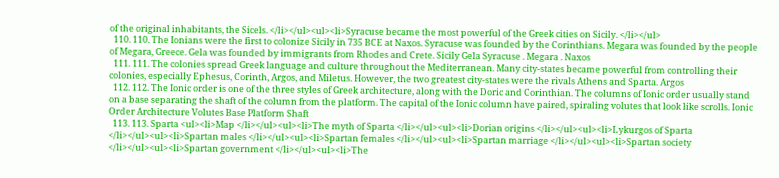of the original inhabitants, the Sicels. </li></ul><ul><li>Syracuse became the most powerful of the Greek cities on Sicily. </li></ul>
  110. 110. The Ionians were the first to colonize Sicily in 735 BCE at Naxos. Syracuse was founded by the Corinthians. Megara was founded by the people of Megara, Greece. Gela was founded by immigrants from Rhodes and Crete. Sicily Gela Syracuse . Megara . Naxos
  111. 111. The colonies spread Greek language and culture throughout the Mediterranean. Many city-states became powerful from controlling their colonies, especially Ephesus, Corinth, Argos, and Miletus. However, the two greatest city-states were the rivals Athens and Sparta. Argos
  112. 112. The Ionic order is one of the three styles of Greek architecture, along with the Doric and Corinthian. The columns of Ionic order usually stand on a base separating the shaft of the column from the platform. The capital of the Ionic column have paired, spiraling volutes that look like scrolls. Ionic Order Architecture Volutes Base Platform Shaft
  113. 113. Sparta <ul><li>Map </li></ul><ul><li>The myth of Sparta </li></ul><ul><li>Dorian origins </li></ul><ul><li>Lykurgos of Sparta </li></ul><ul><li>Spartan males </li></ul><ul><li>Spartan females </li></ul><ul><li>Spartan marriage </li></ul><ul><li>Spartan society </li></ul><ul><li>Spartan government </li></ul><ul><li>The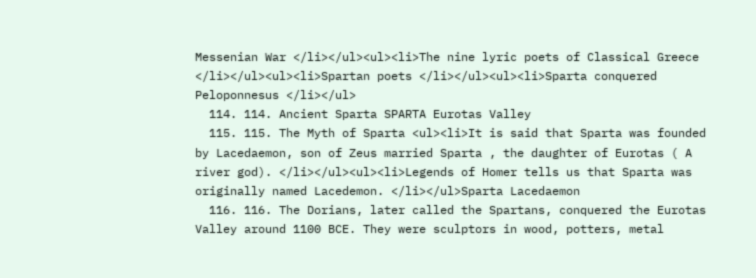Messenian War </li></ul><ul><li>The nine lyric poets of Classical Greece </li></ul><ul><li>Spartan poets </li></ul><ul><li>Sparta conquered Peloponnesus </li></ul>
  114. 114. Ancient Sparta SPARTA Eurotas Valley
  115. 115. The Myth of Sparta <ul><li>It is said that Sparta was founded by Lacedaemon, son of Zeus married Sparta , the daughter of Eurotas ( A river god). </li></ul><ul><li>Legends of Homer tells us that Sparta was originally named Lacedemon. </li></ul>Sparta Lacedaemon
  116. 116. The Dorians, later called the Spartans, conquered the Eurotas Valley around 1100 BCE. They were sculptors in wood, potters, metal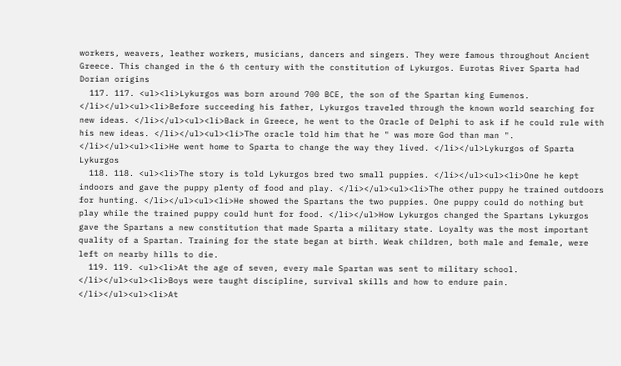workers, weavers, leather workers, musicians, dancers and singers. They were famous throughout Ancient Greece. This changed in the 6 th century with the constitution of Lykurgos. Eurotas River Sparta had Dorian origins
  117. 117. <ul><li>Lykurgos was born around 700 BCE, the son of the Spartan king Eumenos. </li></ul><ul><li>Before succeeding his father, Lykurgos traveled through the known world searching for new ideas. </li></ul><ul><li>Back in Greece, he went to the Oracle of Delphi to ask if he could rule with his new ideas. </li></ul><ul><li>The oracle told him that he " was more God than man ".  </li></ul><ul><li>He went home to Sparta to change the way they lived. </li></ul>Lykurgos of Sparta Lykurgos
  118. 118. <ul><li>The story is told Lykurgos bred two small puppies. </li></ul><ul><li>One he kept indoors and gave the puppy plenty of food and play. </li></ul><ul><li>The other puppy he trained outdoors for hunting. </li></ul><ul><li>He showed the Spartans the two puppies. One puppy could do nothing but play while the trained puppy could hunt for food. </li></ul>How Lykurgos changed the Spartans Lykurgos gave the Spartans a new constitution that made Sparta a military state. Loyalty was the most important quality of a Spartan. Training for the state began at birth. Weak children, both male and female, were left on nearby hills to die.
  119. 119. <ul><li>At the age of seven, every male Spartan was sent to military school. </li></ul><ul><li>Boys were taught discipline, survival skills and how to endure pain. </li></ul><ul><li>At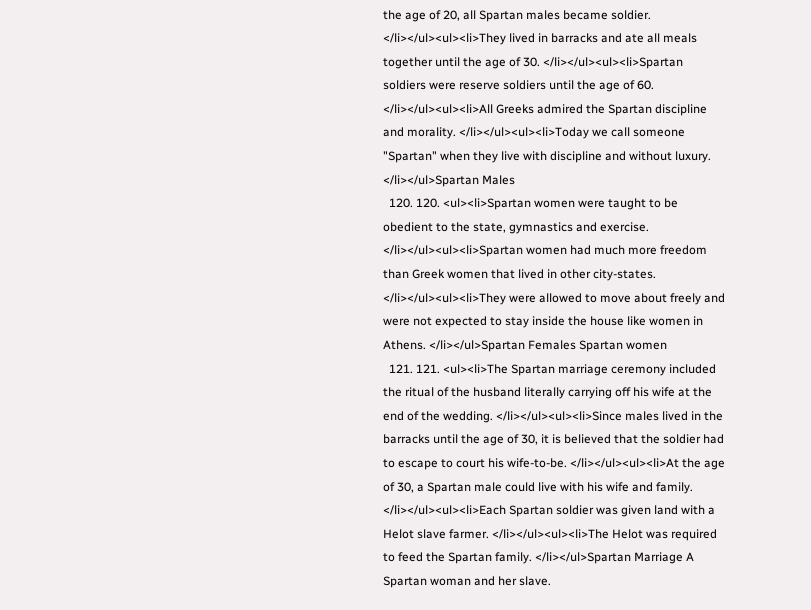the age of 20, all Spartan males became soldier. </li></ul><ul><li>They lived in barracks and ate all meals together until the age of 30. </li></ul><ul><li>Spartan soldiers were reserve soldiers until the age of 60. </li></ul><ul><li>All Greeks admired the Spartan discipline and morality. </li></ul><ul><li>Today we call someone "Spartan" when they live with discipline and without luxury.  </li></ul>Spartan Males
  120. 120. <ul><li>Spartan women were taught to be obedient to the state, gymnastics and exercise. </li></ul><ul><li>Spartan women had much more freedom than Greek women that lived in other city-states. </li></ul><ul><li>They were allowed to move about freely and were not expected to stay inside the house like women in Athens. </li></ul>Spartan Females Spartan women
  121. 121. <ul><li>The Spartan marriage ceremony included the ritual of the husband literally carrying off his wife at the end of the wedding. </li></ul><ul><li>Since males lived in the barracks until the age of 30, it is believed that the soldier had to escape to court his wife-to-be. </li></ul><ul><li>At the age of 30, a Spartan male could live with his wife and family. </li></ul><ul><li>Each Spartan soldier was given land with a Helot slave farmer. </li></ul><ul><li>The Helot was required to feed the Spartan family. </li></ul>Spartan Marriage A Spartan woman and her slave.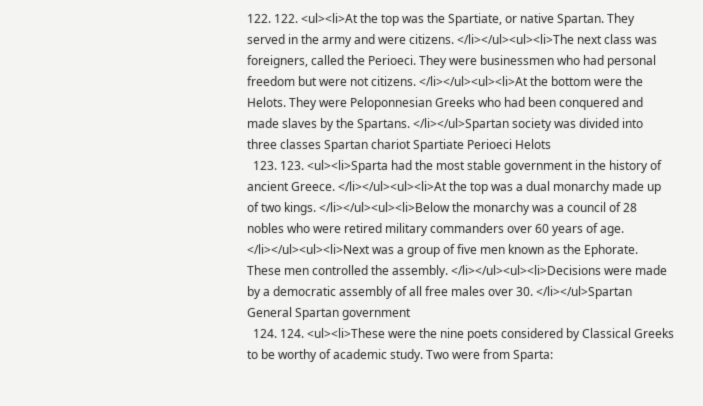122. 122. <ul><li>At the top was the Spartiate, or native Spartan. They served in the army and were citizens. </li></ul><ul><li>The next class was foreigners, called the Perioeci. They were businessmen who had personal freedom but were not citizens. </li></ul><ul><li>At the bottom were the Helots. They were Peloponnesian Greeks who had been conquered and made slaves by the Spartans. </li></ul>Spartan society was divided into three classes Spartan chariot Spartiate Perioeci Helots
  123. 123. <ul><li>Sparta had the most stable government in the history of ancient Greece. </li></ul><ul><li>At the top was a dual monarchy made up of two kings. </li></ul><ul><li>Below the monarchy was a council of 28 nobles who were retired military commanders over 60 years of age. </li></ul><ul><li>Next was a group of five men known as the Ephorate. These men controlled the assembly. </li></ul><ul><li>Decisions were made by a democratic assembly of all free males over 30. </li></ul>Spartan General Spartan government
  124. 124. <ul><li>These were the nine poets considered by Classical Greeks to be worthy of academic study. Two were from Sparta: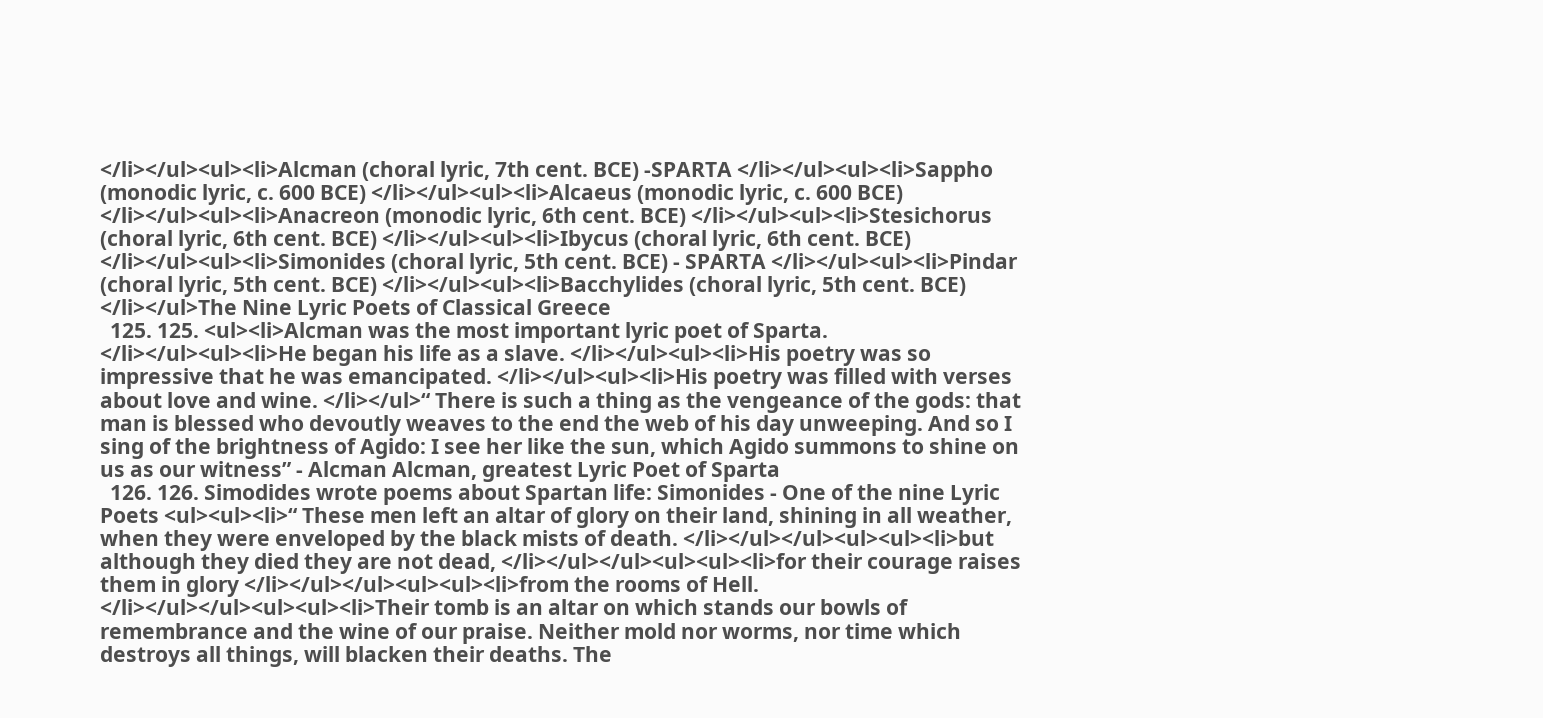</li></ul><ul><li>Alcman (choral lyric, 7th cent. BCE) -SPARTA </li></ul><ul><li>Sappho (monodic lyric, c. 600 BCE) </li></ul><ul><li>Alcaeus (monodic lyric, c. 600 BCE) </li></ul><ul><li>Anacreon (monodic lyric, 6th cent. BCE) </li></ul><ul><li>Stesichorus (choral lyric, 6th cent. BCE) </li></ul><ul><li>Ibycus (choral lyric, 6th cent. BCE) </li></ul><ul><li>Simonides (choral lyric, 5th cent. BCE) - SPARTA </li></ul><ul><li>Pindar (choral lyric, 5th cent. BCE) </li></ul><ul><li>Bacchylides (choral lyric, 5th cent. BCE) </li></ul>The Nine Lyric Poets of Classical Greece
  125. 125. <ul><li>Alcman was the most important lyric poet of Sparta. </li></ul><ul><li>He began his life as a slave. </li></ul><ul><li>His poetry was so impressive that he was emancipated. </li></ul><ul><li>His poetry was filled with verses about love and wine. </li></ul>“ There is such a thing as the vengeance of the gods: that man is blessed who devoutly weaves to the end the web of his day unweeping. And so I sing of the brightness of Agido: I see her like the sun, which Agido summons to shine on us as our witness” - Alcman Alcman, greatest Lyric Poet of Sparta
  126. 126. Simodides wrote poems about Spartan life: Simonides - One of the nine Lyric Poets <ul><ul><li>“ These men left an altar of glory on their land, shining in all weather, when they were enveloped by the black mists of death. </li></ul></ul><ul><ul><li>but although they died they are not dead, </li></ul></ul><ul><ul><li>for their courage raises them in glory </li></ul></ul><ul><ul><li>from the rooms of Hell. </li></ul></ul><ul><ul><li>Their tomb is an altar on which stands our bowls of remembrance and the wine of our praise. Neither mold nor worms, nor time which destroys all things, will blacken their deaths. The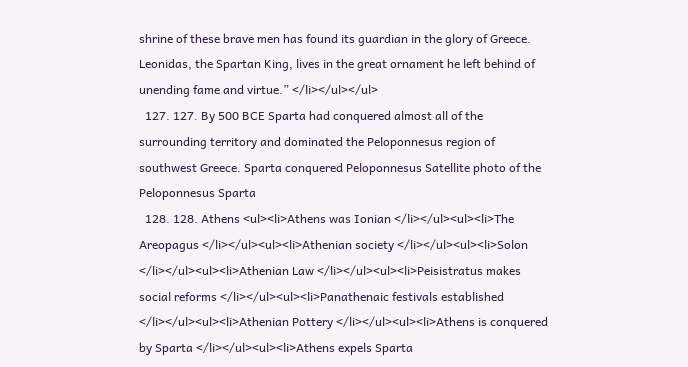shrine of these brave men has found its guardian in the glory of Greece. Leonidas, the Spartan King, lives in the great ornament he left behind of unending fame and virtue.” </li></ul></ul>
  127. 127. By 500 BCE Sparta had conquered almost all of the surrounding territory and dominated the Peloponnesus region of southwest Greece. Sparta conquered Peloponnesus Satellite photo of the Peloponnesus Sparta
  128. 128. Athens <ul><li>Athens was Ionian </li></ul><ul><li>The Areopagus </li></ul><ul><li>Athenian society </li></ul><ul><li>Solon </li></ul><ul><li>Athenian Law </li></ul><ul><li>Peisistratus makes social reforms </li></ul><ul><li>Panathenaic festivals established </li></ul><ul><li>Athenian Pottery </li></ul><ul><li>Athens is conquered by Sparta </li></ul><ul><li>Athens expels Sparta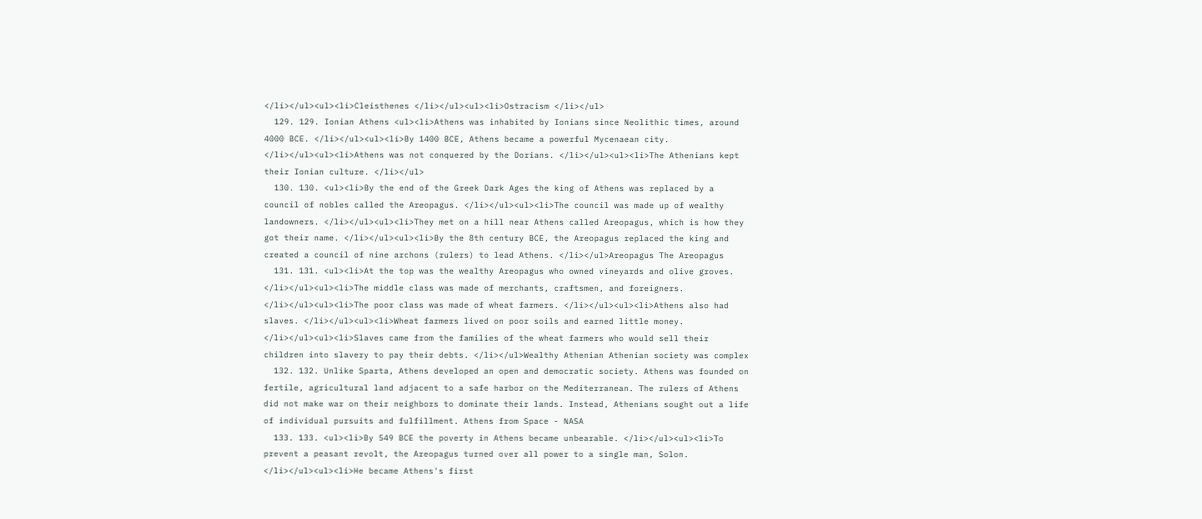</li></ul><ul><li>Cleisthenes </li></ul><ul><li>Ostracism </li></ul>
  129. 129. Ionian Athens <ul><li>Athens was inhabited by Ionians since Neolithic times, around 4000 BCE. </li></ul><ul><li>By 1400 BCE, Athens became a powerful Mycenaean city. </li></ul><ul><li>Athens was not conquered by the Dorians. </li></ul><ul><li>The Athenians kept their Ionian culture. </li></ul>
  130. 130. <ul><li>By the end of the Greek Dark Ages the king of Athens was replaced by a council of nobles called the Areopagus. </li></ul><ul><li>The council was made up of wealthy landowners. </li></ul><ul><li>They met on a hill near Athens called Areopagus, which is how they got their name. </li></ul><ul><li>By the 8th century BCE, the Areopagus replaced the king and created a council of nine archons (rulers) to lead Athens. </li></ul>Areopagus The Areopagus
  131. 131. <ul><li>At the top was the wealthy Areopagus who owned vineyards and olive groves. </li></ul><ul><li>The middle class was made of merchants, craftsmen, and foreigners. </li></ul><ul><li>The poor class was made of wheat farmers. </li></ul><ul><li>Athens also had slaves. </li></ul><ul><li>Wheat farmers lived on poor soils and earned little money. </li></ul><ul><li>Slaves came from the families of the wheat farmers who would sell their children into slavery to pay their debts. </li></ul>Wealthy Athenian Athenian society was complex
  132. 132. Unlike Sparta, Athens developed an open and democratic society. Athens was founded on fertile, agricultural land adjacent to a safe harbor on the Mediterranean. The rulers of Athens did not make war on their neighbors to dominate their lands. Instead, Athenians sought out a life of individual pursuits and fulfillment. Athens from Space - NASA
  133. 133. <ul><li>By 549 BCE the poverty in Athens became unbearable. </li></ul><ul><li>To prevent a peasant revolt, the Areopagus turned over all power to a single man, Solon. </li></ul><ul><li>He became Athens's first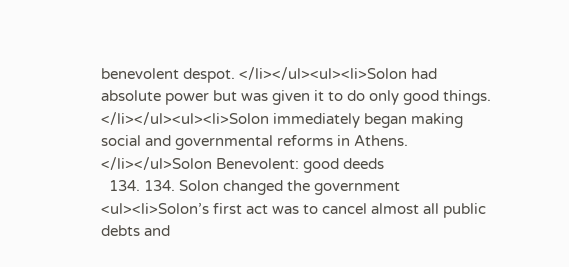benevolent despot. </li></ul><ul><li>Solon had absolute power but was given it to do only good things. </li></ul><ul><li>Solon immediately began making social and governmental reforms in Athens. </li></ul>Solon Benevolent: good deeds
  134. 134. Solon changed the government <ul><li>Solon’s first act was to cancel almost all public debts and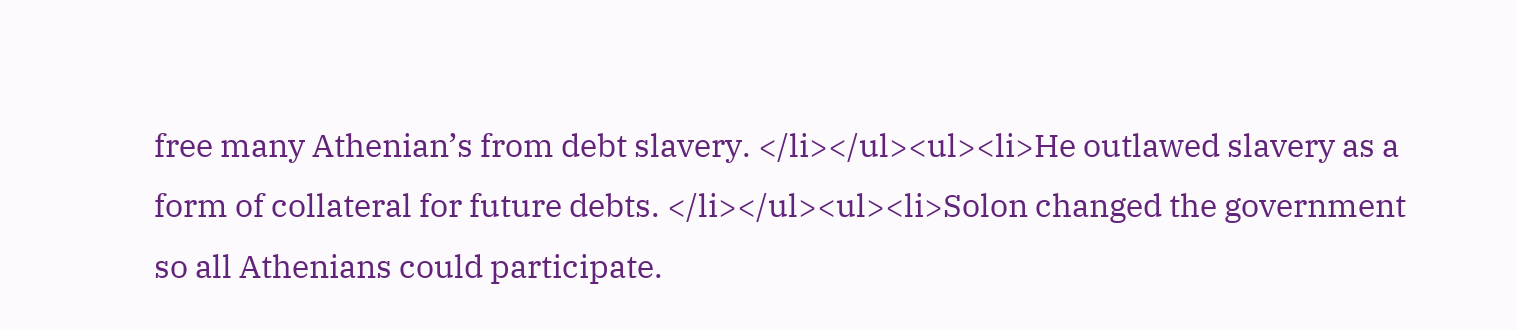free many Athenian’s from debt slavery. </li></ul><ul><li>He outlawed slavery as a form of collateral for future debts. </li></ul><ul><li>Solon changed the government so all Athenians could participate.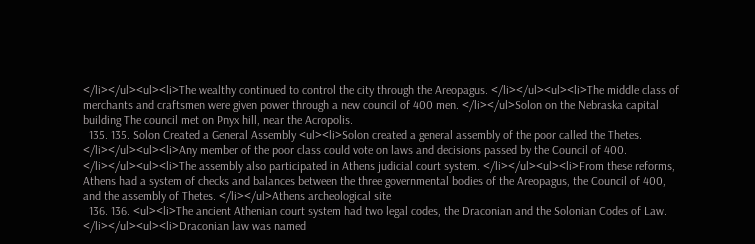</li></ul><ul><li>The wealthy continued to control the city through the Areopagus. </li></ul><ul><li>The middle class of merchants and craftsmen were given power through a new council of 400 men. </li></ul>Solon on the Nebraska capital building The council met on Pnyx hill, near the Acropolis.
  135. 135. Solon Created a General Assembly <ul><li>Solon created a general assembly of the poor called the Thetes. </li></ul><ul><li>Any member of the poor class could vote on laws and decisions passed by the Council of 400. </li></ul><ul><li>The assembly also participated in Athens judicial court system. </li></ul><ul><li>From these reforms, Athens had a system of checks and balances between the three governmental bodies of the Areopagus, the Council of 400, and the assembly of Thetes. </li></ul>Athens archeological site
  136. 136. <ul><li>The ancient Athenian court system had two legal codes, the Draconian and the Solonian Codes of Law. </li></ul><ul><li>Draconian law was named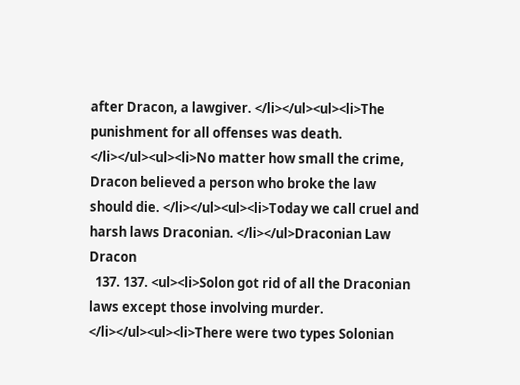after Dracon, a lawgiver. </li></ul><ul><li>The punishment for all offenses was death. </li></ul><ul><li>No matter how small the crime, Dracon believed a person who broke the law should die. </li></ul><ul><li>Today we call cruel and harsh laws Draconian. </li></ul>Draconian Law Dracon
  137. 137. <ul><li>Solon got rid of all the Draconian laws except those involving murder. </li></ul><ul><li>There were two types Solonian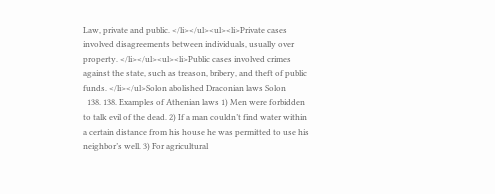Law, private and public. </li></ul><ul><li>Private cases involved disagreements between individuals, usually over property. </li></ul><ul><li>Public cases involved crimes against the state, such as treason, bribery, and theft of public funds. </li></ul>Solon abolished Draconian laws Solon
  138. 138. Examples of Athenian laws 1) Men were forbidden to talk evil of the dead. 2) If a man couldn’t find water within a certain distance from his house he was permitted to use his neighbor’s well. 3) For agricultural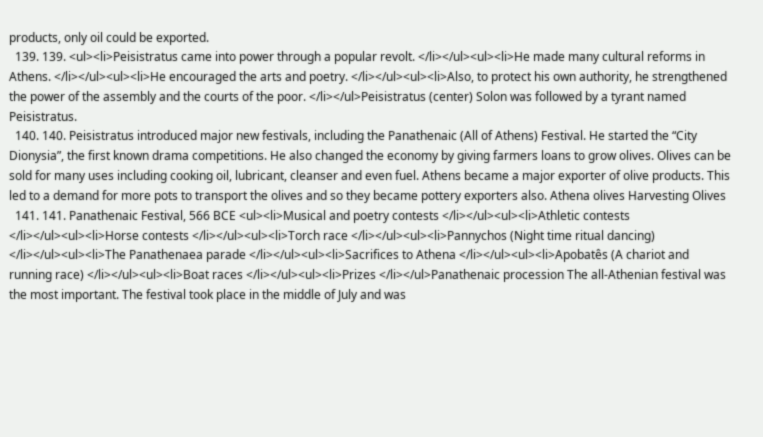products, only oil could be exported.
  139. 139. <ul><li>Peisistratus came into power through a popular revolt. </li></ul><ul><li>He made many cultural reforms in Athens. </li></ul><ul><li>He encouraged the arts and poetry. </li></ul><ul><li>Also, to protect his own authority, he strengthened the power of the assembly and the courts of the poor. </li></ul>Peisistratus (center) Solon was followed by a tyrant named Peisistratus.
  140. 140. Peisistratus introduced major new festivals, including the Panathenaic (All of Athens) Festival. He started the “City Dionysia”, the first known drama competitions. He also changed the economy by giving farmers loans to grow olives. Olives can be sold for many uses including cooking oil, lubricant, cleanser and even fuel. Athens became a major exporter of olive products. This led to a demand for more pots to transport the olives and so they became pottery exporters also. Athena olives Harvesting Olives
  141. 141. Panathenaic Festival, 566 BCE <ul><li>Musical and poetry contests </li></ul><ul><li>Athletic contests </li></ul><ul><li>Horse contests </li></ul><ul><li>Torch race </li></ul><ul><li>Pannychos (Night time ritual dancing) </li></ul><ul><li>The Panathenaea parade </li></ul><ul><li>Sacrifices to Athena </li></ul><ul><li>Apobatês (A chariot and running race) </li></ul><ul><li>Boat races </li></ul><ul><li>Prizes </li></ul>Panathenaic procession The all-Athenian festival was the most important. The festival took place in the middle of July and was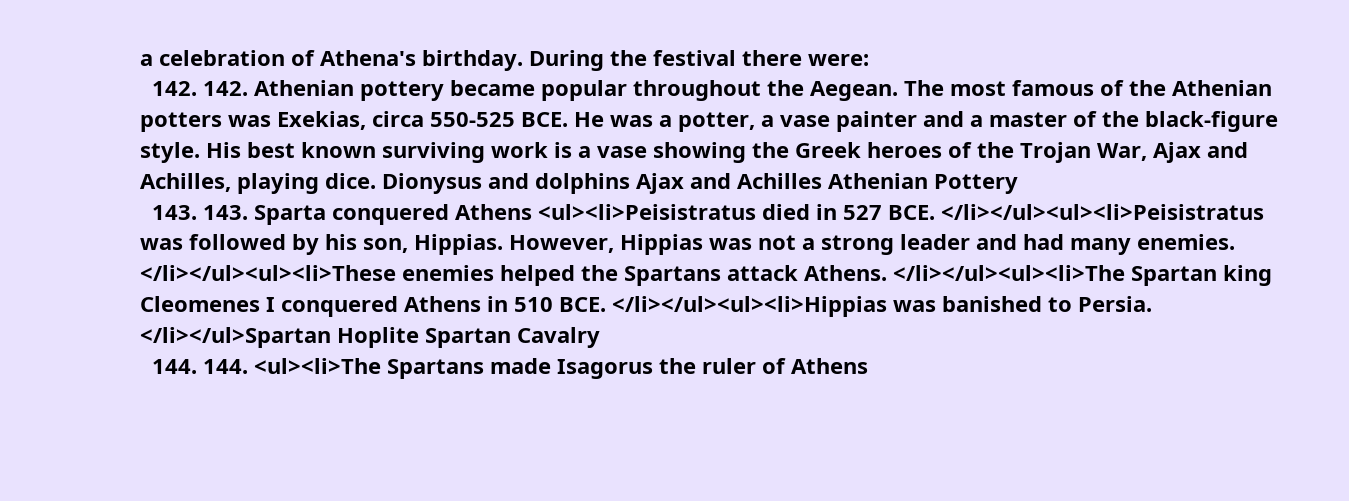a celebration of Athena's birthday. During the festival there were:
  142. 142. Athenian pottery became popular throughout the Aegean. The most famous of the Athenian potters was Exekias, circa 550-525 BCE. He was a potter, a vase painter and a master of the black-figure style. His best known surviving work is a vase showing the Greek heroes of the Trojan War, Ajax and Achilles, playing dice. Dionysus and dolphins Ajax and Achilles Athenian Pottery
  143. 143. Sparta conquered Athens <ul><li>Peisistratus died in 527 BCE. </li></ul><ul><li>Peisistratus was followed by his son, Hippias. However, Hippias was not a strong leader and had many enemies. </li></ul><ul><li>These enemies helped the Spartans attack Athens. </li></ul><ul><li>The Spartan king Cleomenes I conquered Athens in 510 BCE. </li></ul><ul><li>Hippias was banished to Persia. </li></ul>Spartan Hoplite Spartan Cavalry
  144. 144. <ul><li>The Spartans made Isagorus the ruler of Athens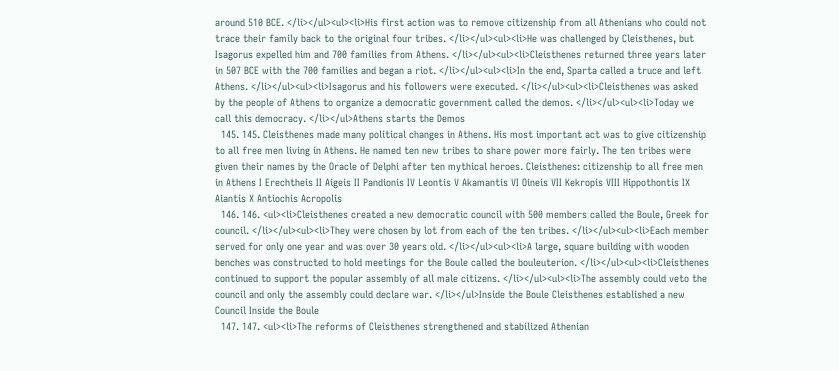around 510 BCE. </li></ul><ul><li>His first action was to remove citizenship from all Athenians who could not trace their family back to the original four tribes. </li></ul><ul><li>He was challenged by Cleisthenes, but Isagorus expelled him and 700 families from Athens. </li></ul><ul><li>Cleisthenes returned three years later in 507 BCE with the 700 families and began a riot. </li></ul><ul><li>In the end, Sparta called a truce and left Athens. </li></ul><ul><li>Isagorus and his followers were executed. </li></ul><ul><li>Cleisthenes was asked by the people of Athens to organize a democratic government called the demos. </li></ul><ul><li>Today we call this democracy. </li></ul>Athens starts the Demos
  145. 145. Cleisthenes made many political changes in Athens. His most important act was to give citizenship to all free men living in Athens. He named ten new tribes to share power more fairly. The ten tribes were given their names by the Oracle of Delphi after ten mythical heroes. Cleisthenes: citizenship to all free men in Athens I Erechtheis II Aigeis II Pandionis IV Leontis V Akamantis VI Oineis VII Kekropis VIII Hippothontis IX Aiantis X Antiochis Acropolis
  146. 146. <ul><li>Cleisthenes created a new democratic council with 500 members called the Boule, Greek for council. </li></ul><ul><li>They were chosen by lot from each of the ten tribes. </li></ul><ul><li>Each member served for only one year and was over 30 years old. </li></ul><ul><li>A large, square building with wooden benches was constructed to hold meetings for the Boule called the bouleuterion. </li></ul><ul><li>Cleisthenes continued to support the popular assembly of all male citizens. </li></ul><ul><li>The assembly could veto the council and only the assembly could declare war. </li></ul>Inside the Boule Cleisthenes established a new Council Inside the Boule
  147. 147. <ul><li>The reforms of Cleisthenes strengthened and stabilized Athenian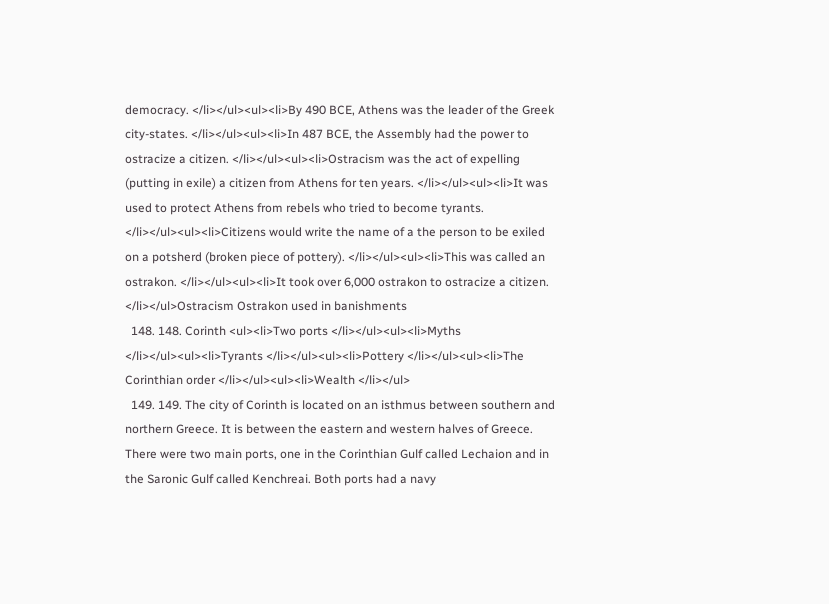democracy. </li></ul><ul><li>By 490 BCE, Athens was the leader of the Greek city-states. </li></ul><ul><li>In 487 BCE, the Assembly had the power to ostracize a citizen. </li></ul><ul><li>Ostracism was the act of expelling (putting in exile) a citizen from Athens for ten years. </li></ul><ul><li>It was used to protect Athens from rebels who tried to become tyrants. </li></ul><ul><li>Citizens would write the name of a the person to be exiled on a potsherd (broken piece of pottery). </li></ul><ul><li>This was called an ostrakon. </li></ul><ul><li>It took over 6,000 ostrakon to ostracize a citizen. </li></ul>Ostracism Ostrakon used in banishments
  148. 148. Corinth <ul><li>Two ports </li></ul><ul><li>Myths </li></ul><ul><li>Tyrants </li></ul><ul><li>Pottery </li></ul><ul><li>The Corinthian order </li></ul><ul><li>Wealth </li></ul>
  149. 149. The city of Corinth is located on an isthmus between southern and northern Greece. It is between the eastern and western halves of Greece. There were two main ports, one in the Corinthian Gulf called Lechaion and in the Saronic Gulf called Kenchreai. Both ports had a navy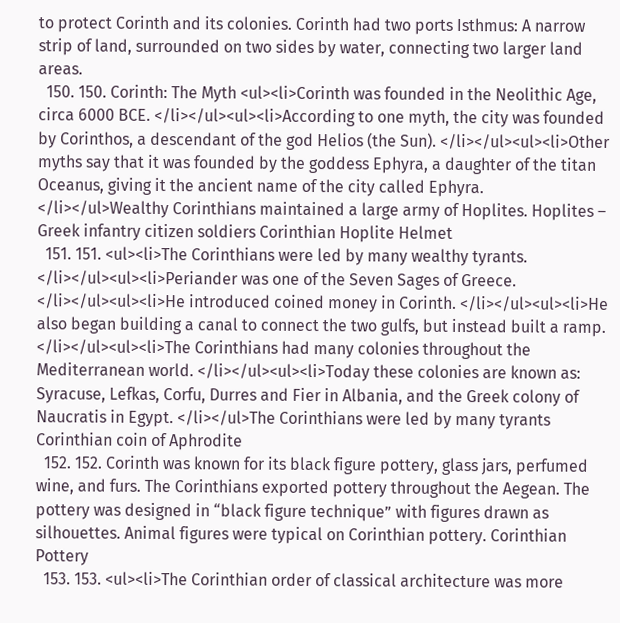to protect Corinth and its colonies. Corinth had two ports Isthmus: A narrow strip of land, surrounded on two sides by water, connecting two larger land areas.
  150. 150. Corinth: The Myth <ul><li>Corinth was founded in the Neolithic Age, circa 6000 BCE. </li></ul><ul><li>According to one myth, the city was founded by Corinthos, a descendant of the god Helios (the Sun). </li></ul><ul><li>Other myths say that it was founded by the goddess Ephyra, a daughter of the titan Oceanus, giving it the ancient name of the city called Ephyra. </li></ul>Wealthy Corinthians maintained a large army of Hoplites. Hoplites – Greek infantry citizen soldiers Corinthian Hoplite Helmet
  151. 151. <ul><li>The Corinthians were led by many wealthy tyrants. </li></ul><ul><li>Periander was one of the Seven Sages of Greece. </li></ul><ul><li>He introduced coined money in Corinth. </li></ul><ul><li>He also began building a canal to connect the two gulfs, but instead built a ramp. </li></ul><ul><li>The Corinthians had many colonies throughout the Mediterranean world. </li></ul><ul><li>Today these colonies are known as: Syracuse, Lefkas, Corfu, Durres and Fier in Albania, and the Greek colony of Naucratis in Egypt. </li></ul>The Corinthians were led by many tyrants Corinthian coin of Aphrodite
  152. 152. Corinth was known for its black figure pottery, glass jars, perfumed wine, and furs. The Corinthians exported pottery throughout the Aegean. The pottery was designed in “black figure technique” with figures drawn as silhouettes. Animal figures were typical on Corinthian pottery. Corinthian Pottery
  153. 153. <ul><li>The Corinthian order of classical architecture was more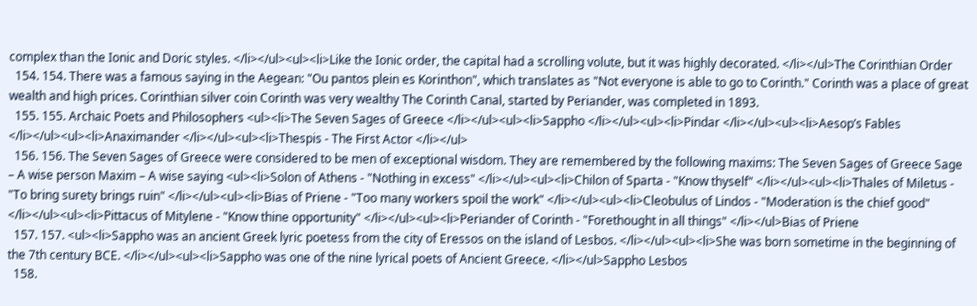complex than the Ionic and Doric styles. </li></ul><ul><li>Like the Ionic order, the capital had a scrolling volute, but it was highly decorated. </li></ul>The Corinthian Order
  154. 154. There was a famous saying in the Aegean: "Ou pantos plein es Korinthon", which translates as "Not everyone is able to go to Corinth." Corinth was a place of great wealth and high prices. Corinthian silver coin Corinth was very wealthy The Corinth Canal, started by Periander, was completed in 1893.
  155. 155. Archaic Poets and Philosophers <ul><li>The Seven Sages of Greece </li></ul><ul><li>Sappho </li></ul><ul><li>Pindar </li></ul><ul><li>Aesop’s Fables </li></ul><ul><li>Anaximander </li></ul><ul><li>Thespis - The First Actor </li></ul>
  156. 156. The Seven Sages of Greece were considered to be men of exceptional wisdom. They are remembered by the following maxims: The Seven Sages of Greece Sage – A wise person Maxim – A wise saying <ul><li>Solon of Athens - "Nothing in excess" </li></ul><ul><li>Chilon of Sparta - "Know thyself" </li></ul><ul><li>Thales of Miletus - "To bring surety brings ruin" </li></ul><ul><li>Bias of Priene - "Too many workers spoil the work" </li></ul><ul><li>Cleobulus of Lindos - "Moderation is the chief good" </li></ul><ul><li>Pittacus of Mitylene - "Know thine opportunity" </li></ul><ul><li>Periander of Corinth - "Forethought in all things" </li></ul>Bias of Priene
  157. 157. <ul><li>Sappho was an ancient Greek lyric poetess from the city of Eressos on the island of Lesbos. </li></ul><ul><li>She was born sometime in the beginning of the 7th century BCE. </li></ul><ul><li>Sappho was one of the nine lyrical poets of Ancient Greece. </li></ul>Sappho Lesbos
  158.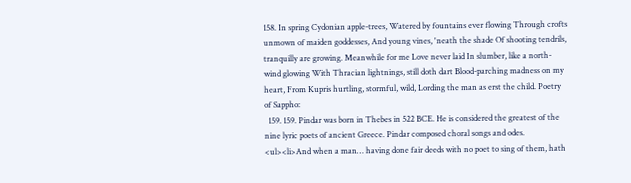158. In spring Cydonian apple-trees, Watered by fountains ever flowing Through crofts unmown of maiden goddesses, And young vines, 'neath the shade Of shooting tendrils, tranquilly are growing. Meanwhile for me Love never laid In slumber, like a north-wind glowing With Thracian lightnings, still doth dart Blood-parching madness on my heart, From Kupris hurtling, stormful, wild, Lording the man as erst the child. Poetry of Sappho:
  159. 159. Pindar was born in Thebes in 522 BCE. He is considered the greatest of the nine lyric poets of ancient Greece. Pindar composed choral songs and odes. <ul><li>And when a man… having done fair deeds with no poet to sing of them, hath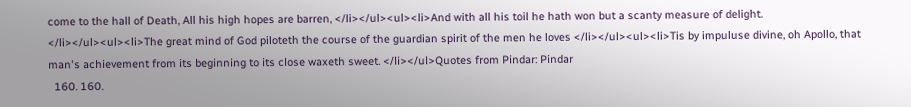come to the hall of Death, All his high hopes are barren, </li></ul><ul><li>And with all his toil he hath won but a scanty measure of delight. </li></ul><ul><li>The great mind of God piloteth the course of the guardian spirit of the men he loves </li></ul><ul><li>Tis by impuluse divine, oh Apollo, that man's achievement from its beginning to its close waxeth sweet. </li></ul>Quotes from Pindar: Pindar
  160. 160.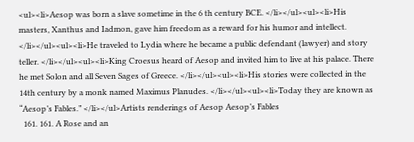<ul><li>Aesop was born a slave sometime in the 6 th century BCE. </li></ul><ul><li>His masters, Xanthus and Iadmon, gave him freedom as a reward for his humor and intellect. </li></ul><ul><li>He traveled to Lydia where he became a public defendant (lawyer) and story teller. </li></ul><ul><li>King Croesus heard of Aesop and invited him to live at his palace. There he met Solon and all Seven Sages of Greece. </li></ul><ul><li>His stories were collected in the 14th century by a monk named Maximus Planudes. </li></ul><ul><li>Today they are known as “Aesop’s Fables.” </li></ul>Artists renderings of Aesop Aesop’s Fables
  161. 161. A Rose and an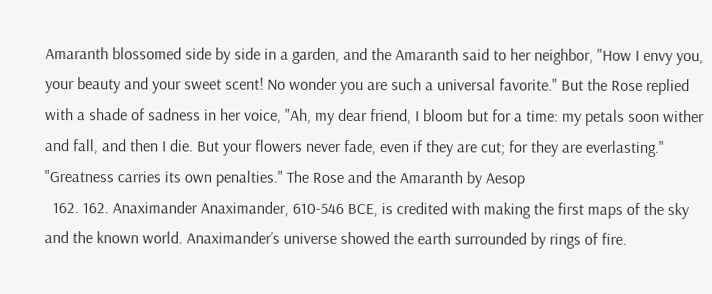Amaranth blossomed side by side in a garden, and the Amaranth said to her neighbor, "How I envy you, your beauty and your sweet scent! No wonder you are such a universal favorite." But the Rose replied with a shade of sadness in her voice, "Ah, my dear friend, I bloom but for a time: my petals soon wither and fall, and then I die. But your flowers never fade, even if they are cut; for they are everlasting." "Greatness carries its own penalties." The Rose and the Amaranth by Aesop
  162. 162. Anaximander Anaximander, 610-546 BCE, is credited with making the first maps of the sky and the known world. Anaximander’s universe showed the earth surrounded by rings of fire.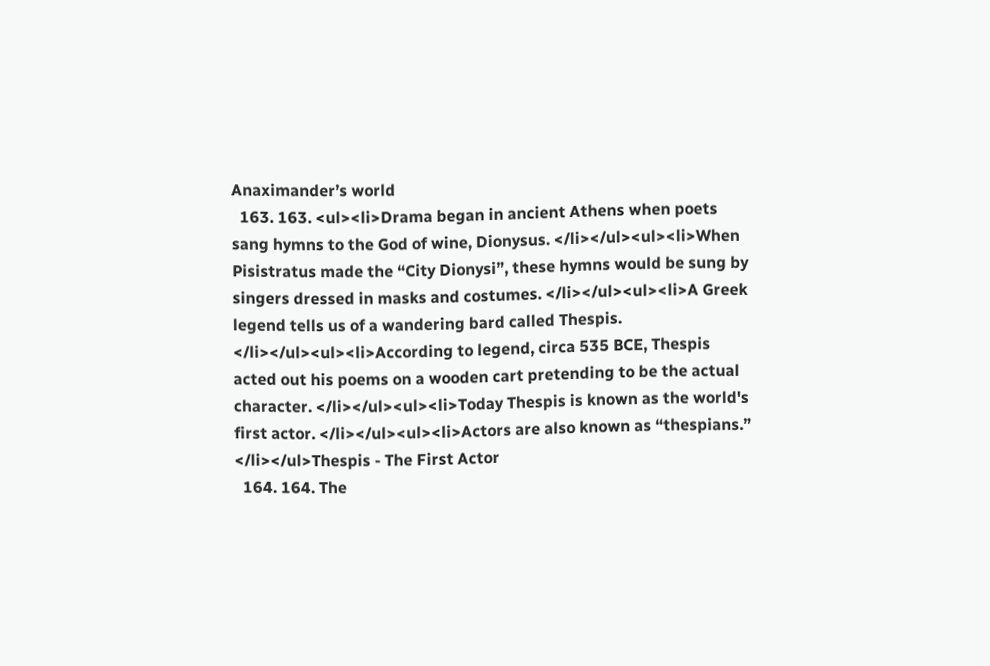Anaximander’s world
  163. 163. <ul><li>Drama began in ancient Athens when poets sang hymns to the God of wine, Dionysus. </li></ul><ul><li>When Pisistratus made the “City Dionysi”, these hymns would be sung by singers dressed in masks and costumes. </li></ul><ul><li>A Greek legend tells us of a wandering bard called Thespis. </li></ul><ul><li>According to legend, circa 535 BCE, Thespis acted out his poems on a wooden cart pretending to be the actual character. </li></ul><ul><li>Today Thespis is known as the world's first actor. </li></ul><ul><li>Actors are also known as “thespians.” </li></ul>Thespis - The First Actor
  164. 164. The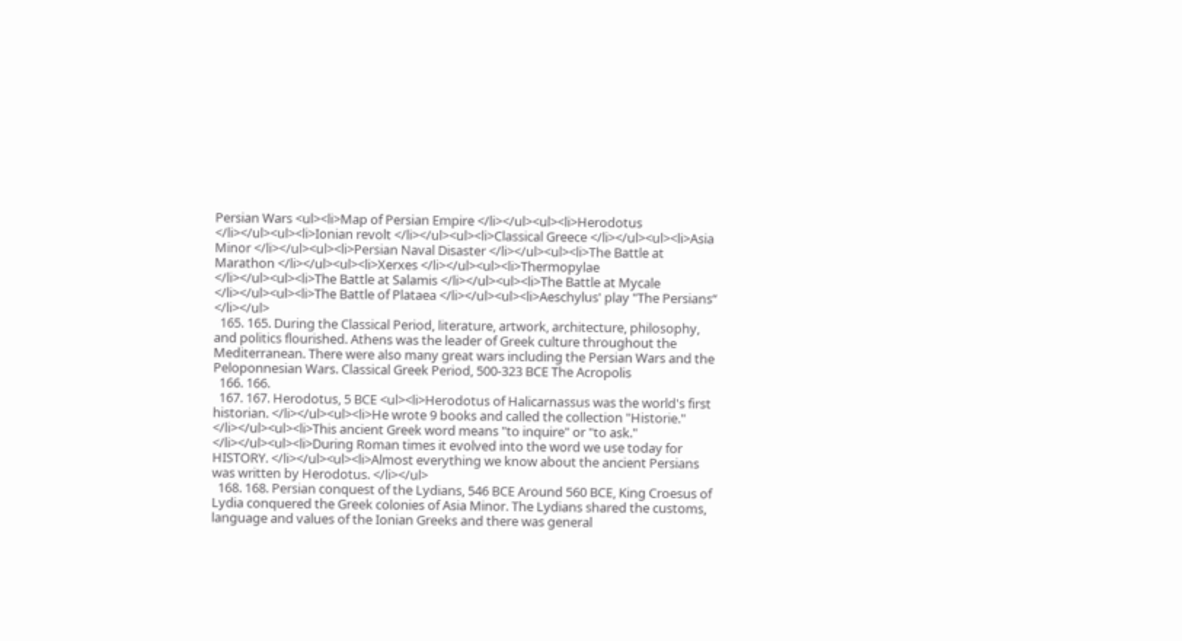Persian Wars <ul><li>Map of Persian Empire </li></ul><ul><li>Herodotus </li></ul><ul><li>Ionian revolt </li></ul><ul><li>Classical Greece </li></ul><ul><li>Asia Minor </li></ul><ul><li>Persian Naval Disaster </li></ul><ul><li>The Battle at Marathon </li></ul><ul><li>Xerxes </li></ul><ul><li>Thermopylae </li></ul><ul><li>The Battle at Salamis </li></ul><ul><li>The Battle at Mycale </li></ul><ul><li>The Battle of Plataea </li></ul><ul><li>Aeschylus' play "The Persians“ </li></ul>
  165. 165. During the Classical Period, literature, artwork, architecture, philosophy, and politics flourished. Athens was the leader of Greek culture throughout the Mediterranean. There were also many great wars including the Persian Wars and the Peloponnesian Wars. Classical Greek Period, 500-323 BCE The Acropolis
  166. 166.
  167. 167. Herodotus, 5 BCE <ul><li>Herodotus of Halicarnassus was the world's first historian. </li></ul><ul><li>He wrote 9 books and called the collection "Historie." </li></ul><ul><li>This ancient Greek word means "to inquire" or "to ask." </li></ul><ul><li>During Roman times it evolved into the word we use today for HISTORY. </li></ul><ul><li>Almost everything we know about the ancient Persians was written by Herodotus. </li></ul>
  168. 168. Persian conquest of the Lydians, 546 BCE Around 560 BCE, King Croesus of Lydia conquered the Greek colonies of Asia Minor. The Lydians shared the customs, language and values of the Ionian Greeks and there was general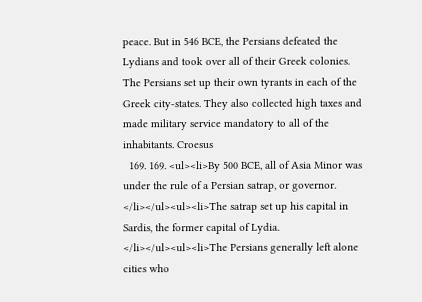peace. But in 546 BCE, the Persians defeated the Lydians and took over all of their Greek colonies. The Persians set up their own tyrants in each of the Greek city-states. They also collected high taxes and made military service mandatory to all of the inhabitants. Croesus
  169. 169. <ul><li>By 500 BCE, all of Asia Minor was under the rule of a Persian satrap, or governor. </li></ul><ul><li>The satrap set up his capital in Sardis, the former capital of Lydia. </li></ul><ul><li>The Persians generally left alone cities who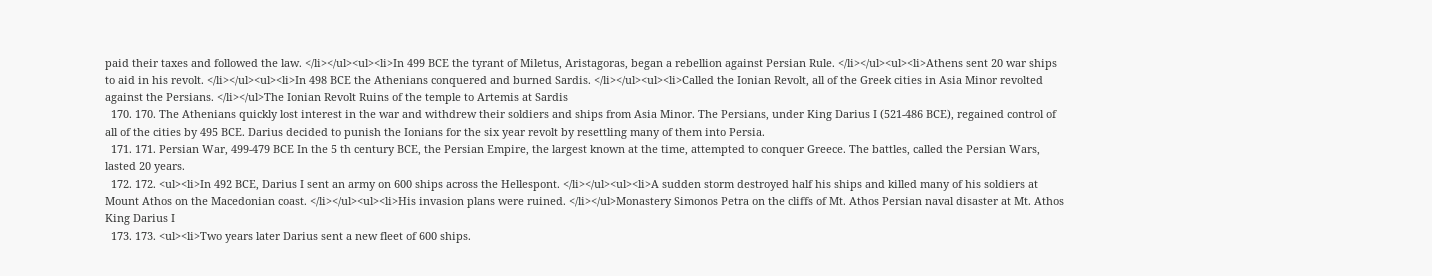paid their taxes and followed the law. </li></ul><ul><li>In 499 BCE the tyrant of Miletus, Aristagoras, began a rebellion against Persian Rule. </li></ul><ul><li>Athens sent 20 war ships to aid in his revolt. </li></ul><ul><li>In 498 BCE the Athenians conquered and burned Sardis. </li></ul><ul><li>Called the Ionian Revolt, all of the Greek cities in Asia Minor revolted against the Persians. </li></ul>The Ionian Revolt Ruins of the temple to Artemis at Sardis
  170. 170. The Athenians quickly lost interest in the war and withdrew their soldiers and ships from Asia Minor. The Persians, under King Darius I (521-486 BCE), regained control of all of the cities by 495 BCE. Darius decided to punish the Ionians for the six year revolt by resettling many of them into Persia.
  171. 171. Persian War, 499-479 BCE In the 5 th century BCE, the Persian Empire, the largest known at the time, attempted to conquer Greece. The battles, called the Persian Wars, lasted 20 years.
  172. 172. <ul><li>In 492 BCE, Darius I sent an army on 600 ships across the Hellespont. </li></ul><ul><li>A sudden storm destroyed half his ships and killed many of his soldiers at Mount Athos on the Macedonian coast. </li></ul><ul><li>His invasion plans were ruined. </li></ul>Monastery Simonos Petra on the cliffs of Mt. Athos Persian naval disaster at Mt. Athos King Darius I
  173. 173. <ul><li>Two years later Darius sent a new fleet of 600 ships.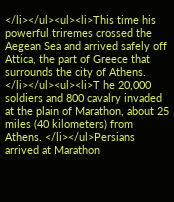</li></ul><ul><li>This time his powerful triremes crossed the Aegean Sea and arrived safely off Attica, the part of Greece that surrounds the city of Athens. </li></ul><ul><li>T he 20,000 soldiers and 800 cavalry invaded at the plain of Marathon, about 25 miles (40 kilometers) from Athens. </li></ul>Persians arrived at Marathon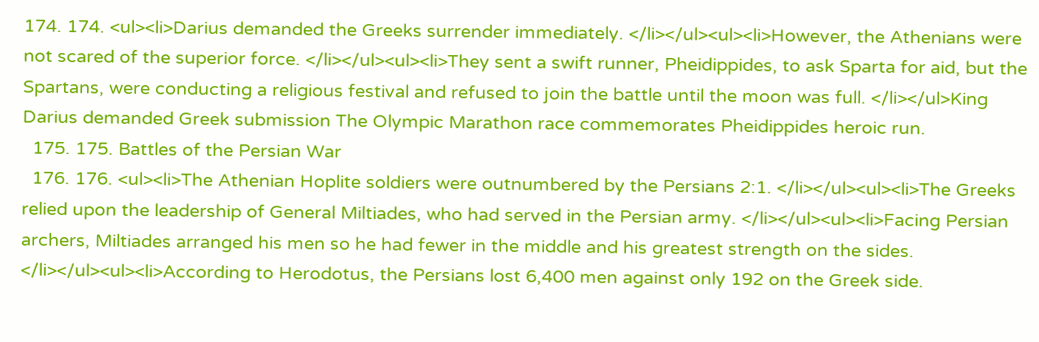174. 174. <ul><li>Darius demanded the Greeks surrender immediately. </li></ul><ul><li>However, the Athenians were not scared of the superior force. </li></ul><ul><li>They sent a swift runner, Pheidippides, to ask Sparta for aid, but the Spartans, were conducting a religious festival and refused to join the battle until the moon was full. </li></ul>King Darius demanded Greek submission The Olympic Marathon race commemorates Pheidippides heroic run.
  175. 175. Battles of the Persian War
  176. 176. <ul><li>The Athenian Hoplite soldiers were outnumbered by the Persians 2:1. </li></ul><ul><li>The Greeks relied upon the leadership of General Miltiades, who had served in the Persian army. </li></ul><ul><li>Facing Persian archers, Miltiades arranged his men so he had fewer in the middle and his greatest strength on the sides. </li></ul><ul><li>According to Herodotus, the Persians lost 6,400 men against only 192 on the Greek side.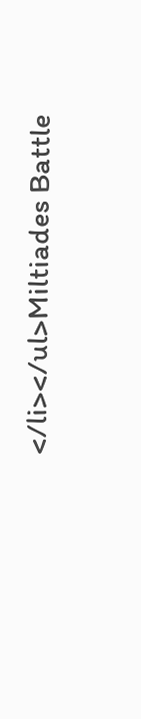</li></ul>Miltiades Battle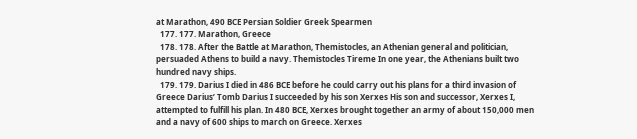at Marathon, 490 BCE Persian Soldier Greek Spearmen
  177. 177. Marathon, Greece
  178. 178. After the Battle at Marathon, Themistocles, an Athenian general and politician, persuaded Athens to build a navy. Themistocles Tireme In one year, the Athenians built two hundred navy ships.
  179. 179. Darius I died in 486 BCE before he could carry out his plans for a third invasion of Greece Darius’ Tomb Darius I succeeded by his son Xerxes His son and successor, Xerxes I, attempted to fulfill his plan. In 480 BCE, Xerxes brought together an army of about 150,000 men and a navy of 600 ships to march on Greece. Xerxes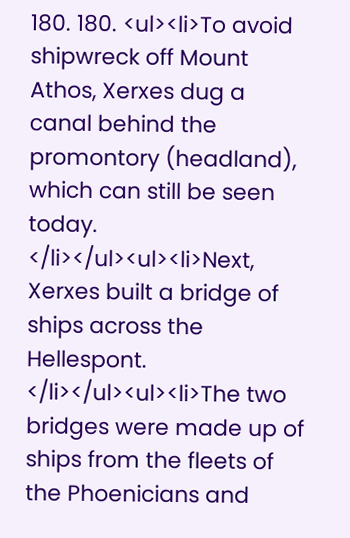180. 180. <ul><li>To avoid shipwreck off Mount Athos, Xerxes dug a canal behind the promontory (headland), which can still be seen today. </li></ul><ul><li>Next, Xerxes built a bridge of ships across the Hellespont. </li></ul><ul><li>The two bridges were made up of ships from the fleets of the Phoenicians and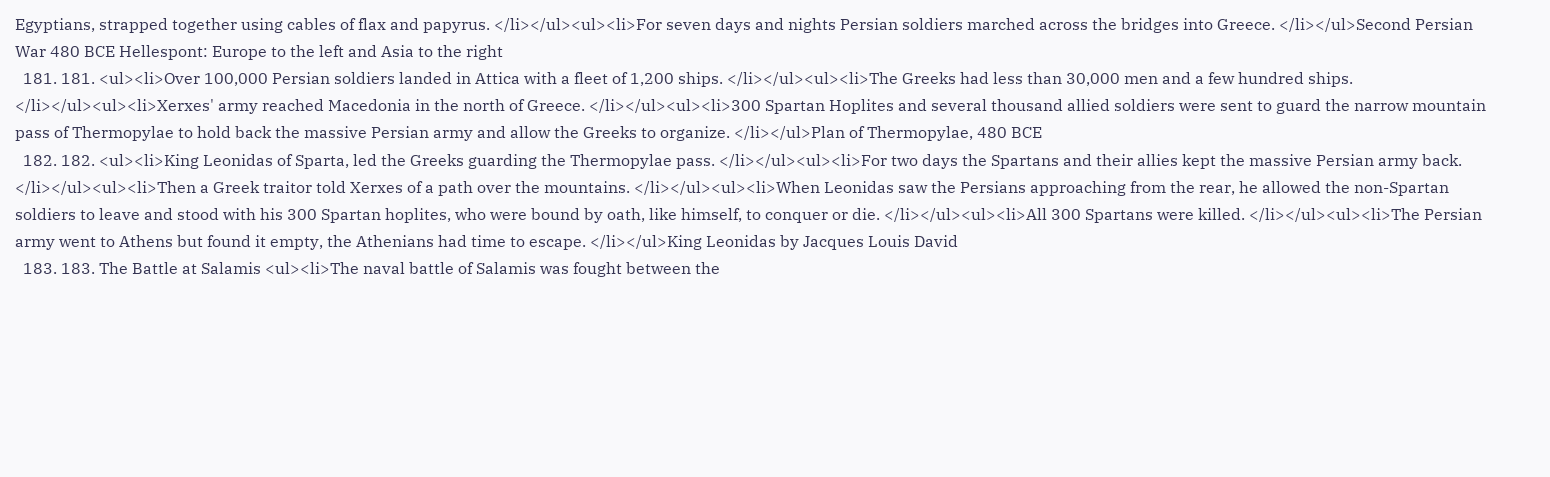Egyptians, strapped together using cables of flax and papyrus. </li></ul><ul><li>For seven days and nights Persian soldiers marched across the bridges into Greece. </li></ul>Second Persian War 480 BCE Hellespont: Europe to the left and Asia to the right
  181. 181. <ul><li>Over 100,000 Persian soldiers landed in Attica with a fleet of 1,200 ships. </li></ul><ul><li>The Greeks had less than 30,000 men and a few hundred ships. </li></ul><ul><li>Xerxes' army reached Macedonia in the north of Greece. </li></ul><ul><li>300 Spartan Hoplites and several thousand allied soldiers were sent to guard the narrow mountain pass of Thermopylae to hold back the massive Persian army and allow the Greeks to organize. </li></ul>Plan of Thermopylae, 480 BCE
  182. 182. <ul><li>King Leonidas of Sparta, led the Greeks guarding the Thermopylae pass. </li></ul><ul><li>For two days the Spartans and their allies kept the massive Persian army back. </li></ul><ul><li>Then a Greek traitor told Xerxes of a path over the mountains. </li></ul><ul><li>When Leonidas saw the Persians approaching from the rear, he allowed the non-Spartan soldiers to leave and stood with his 300 Spartan hoplites, who were bound by oath, like himself, to conquer or die. </li></ul><ul><li>All 300 Spartans were killed. </li></ul><ul><li>The Persian army went to Athens but found it empty, the Athenians had time to escape. </li></ul>King Leonidas by Jacques Louis David
  183. 183. The Battle at Salamis <ul><li>The naval battle of Salamis was fought between the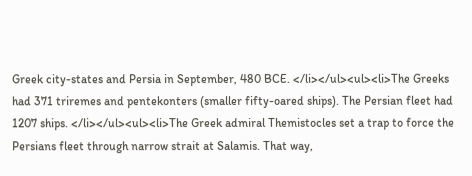Greek city-states and Persia in September, 480 BCE. </li></ul><ul><li>The Greeks had 371 triremes and pentekonters (smaller fifty-oared ships). The Persian fleet had 1207 ships. </li></ul><ul><li>The Greek admiral Themistocles set a trap to force the Persians fleet through narrow strait at Salamis. That way,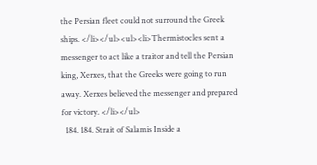the Persian fleet could not surround the Greek ships. </li></ul><ul><li>Thermistocles sent a messenger to act like a traitor and tell the Persian king, Xerxes, that the Greeks were going to run away. Xerxes believed the messenger and prepared for victory. </li></ul>
  184. 184. Strait of Salamis Inside a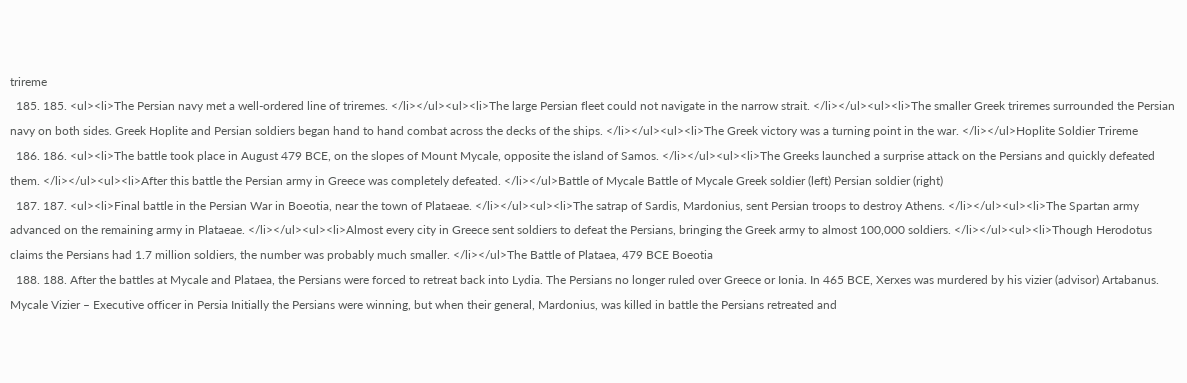trireme
  185. 185. <ul><li>The Persian navy met a well-ordered line of triremes. </li></ul><ul><li>The large Persian fleet could not navigate in the narrow strait. </li></ul><ul><li>The smaller Greek triremes surrounded the Persian navy on both sides. Greek Hoplite and Persian soldiers began hand to hand combat across the decks of the ships. </li></ul><ul><li>The Greek victory was a turning point in the war. </li></ul>Hoplite Soldier Trireme
  186. 186. <ul><li>The battle took place in August 479 BCE, on the slopes of Mount Mycale, opposite the island of Samos. </li></ul><ul><li>The Greeks launched a surprise attack on the Persians and quickly defeated them. </li></ul><ul><li>After this battle the Persian army in Greece was completely defeated. </li></ul>Battle of Mycale Battle of Mycale Greek soldier (left) Persian soldier (right)
  187. 187. <ul><li>Final battle in the Persian War in Boeotia, near the town of Plataeae. </li></ul><ul><li>The satrap of Sardis, Mardonius, sent Persian troops to destroy Athens. </li></ul><ul><li>The Spartan army advanced on the remaining army in Plataeae. </li></ul><ul><li>Almost every city in Greece sent soldiers to defeat the Persians, bringing the Greek army to almost 100,000 soldiers. </li></ul><ul><li>Though Herodotus claims the Persians had 1.7 million soldiers, the number was probably much smaller. </li></ul>The Battle of Plataea, 479 BCE Boeotia
  188. 188. After the battles at Mycale and Plataea, the Persians were forced to retreat back into Lydia. The Persians no longer ruled over Greece or Ionia. In 465 BCE, Xerxes was murdered by his vizier (advisor) Artabanus. Mycale Vizier – Executive officer in Persia Initially the Persians were winning, but when their general, Mardonius, was killed in battle the Persians retreated and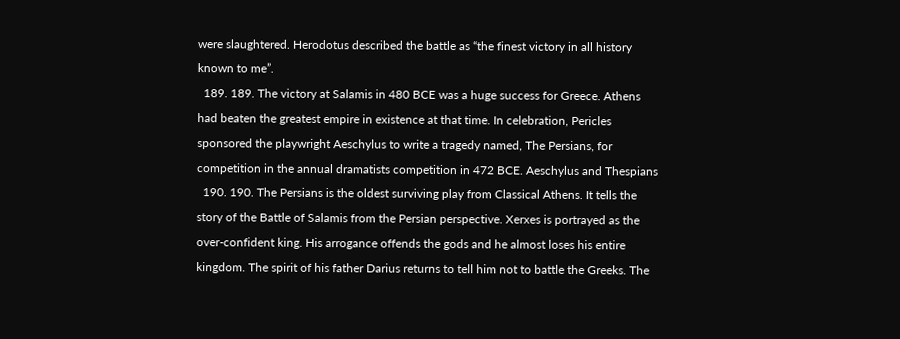were slaughtered. Herodotus described the battle as “the finest victory in all history known to me”.
  189. 189. The victory at Salamis in 480 BCE was a huge success for Greece. Athens had beaten the greatest empire in existence at that time. In celebration, Pericles sponsored the playwright Aeschylus to write a tragedy named, The Persians, for competition in the annual dramatists competition in 472 BCE. Aeschylus and Thespians
  190. 190. The Persians is the oldest surviving play from Classical Athens. It tells the story of the Battle of Salamis from the Persian perspective. Xerxes is portrayed as the over-confident king. His arrogance offends the gods and he almost loses his entire kingdom. The spirit of his father Darius returns to tell him not to battle the Greeks. The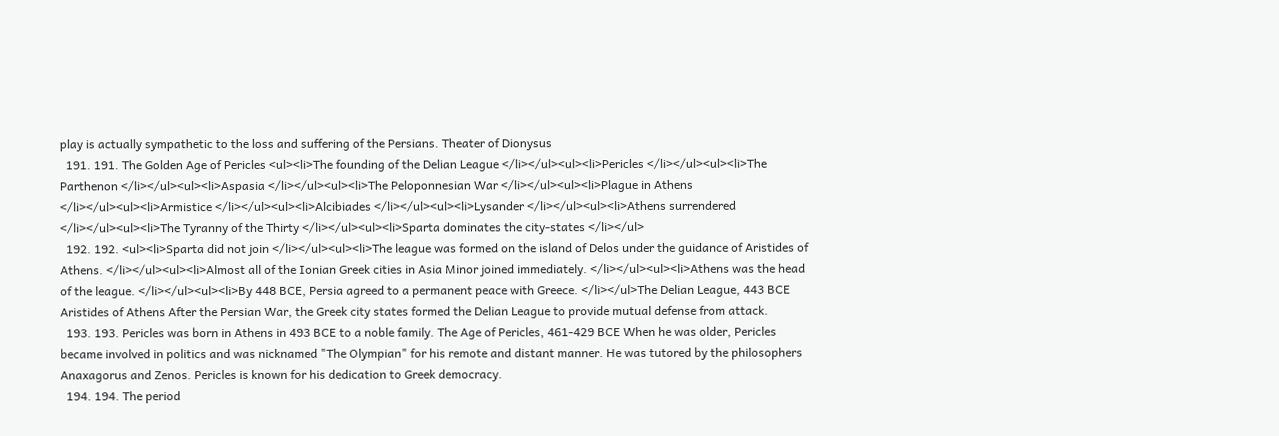play is actually sympathetic to the loss and suffering of the Persians. Theater of Dionysus
  191. 191. The Golden Age of Pericles <ul><li>The founding of the Delian League </li></ul><ul><li>Pericles </li></ul><ul><li>The Parthenon </li></ul><ul><li>Aspasia </li></ul><ul><li>The Peloponnesian War </li></ul><ul><li>Plague in Athens </li></ul><ul><li>Armistice </li></ul><ul><li>Alcibiades </li></ul><ul><li>Lysander </li></ul><ul><li>Athens surrendered </li></ul><ul><li>The Tyranny of the Thirty </li></ul><ul><li>Sparta dominates the city-states </li></ul>
  192. 192. <ul><li>Sparta did not join </li></ul><ul><li>The league was formed on the island of Delos under the guidance of Aristides of Athens. </li></ul><ul><li>Almost all of the Ionian Greek cities in Asia Minor joined immediately. </li></ul><ul><li>Athens was the head of the league. </li></ul><ul><li>By 448 BCE, Persia agreed to a permanent peace with Greece. </li></ul>The Delian League, 443 BCE Aristides of Athens After the Persian War, the Greek city states formed the Delian League to provide mutual defense from attack.
  193. 193. Pericles was born in Athens in 493 BCE to a noble family. The Age of Pericles, 461-429 BCE When he was older, Pericles became involved in politics and was nicknamed "The Olympian" for his remote and distant manner. He was tutored by the philosophers Anaxagorus and Zenos. Pericles is known for his dedication to Greek democracy.
  194. 194. The period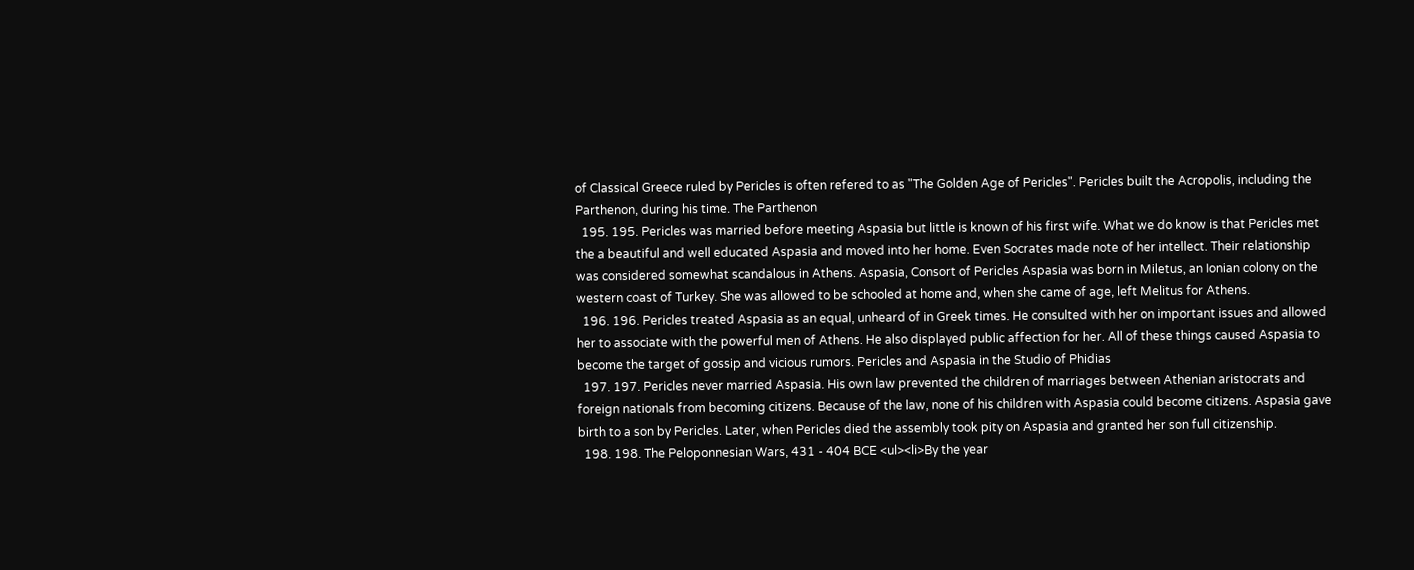of Classical Greece ruled by Pericles is often refered to as "The Golden Age of Pericles". Pericles built the Acropolis, including the Parthenon, during his time. The Parthenon
  195. 195. Pericles was married before meeting Aspasia but little is known of his first wife. What we do know is that Pericles met the a beautiful and well educated Aspasia and moved into her home. Even Socrates made note of her intellect. Their relationship was considered somewhat scandalous in Athens. Aspasia, Consort of Pericles Aspasia was born in Miletus, an Ionian colony on the western coast of Turkey. She was allowed to be schooled at home and, when she came of age, left Melitus for Athens.
  196. 196. Pericles treated Aspasia as an equal, unheard of in Greek times. He consulted with her on important issues and allowed her to associate with the powerful men of Athens. He also displayed public affection for her. All of these things caused Aspasia to become the target of gossip and vicious rumors. Pericles and Aspasia in the Studio of Phidias
  197. 197. Pericles never married Aspasia. His own law prevented the children of marriages between Athenian aristocrats and foreign nationals from becoming citizens. Because of the law, none of his children with Aspasia could become citizens. Aspasia gave birth to a son by Pericles. Later, when Pericles died the assembly took pity on Aspasia and granted her son full citizenship.
  198. 198. The Peloponnesian Wars, 431 - 404 BCE <ul><li>By the year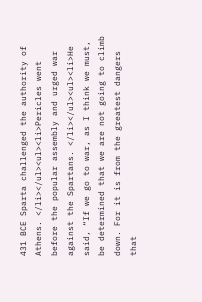431 BCE Sparta challenged the authority of Athens. </li></ul><ul><li>Pericles went before the popular assembly and urged war against the Spartans. </li></ul><ul><li>He said, “If we go to war, as I think we must, be determined that we are not going to climb down. For it is from the greatest dangers that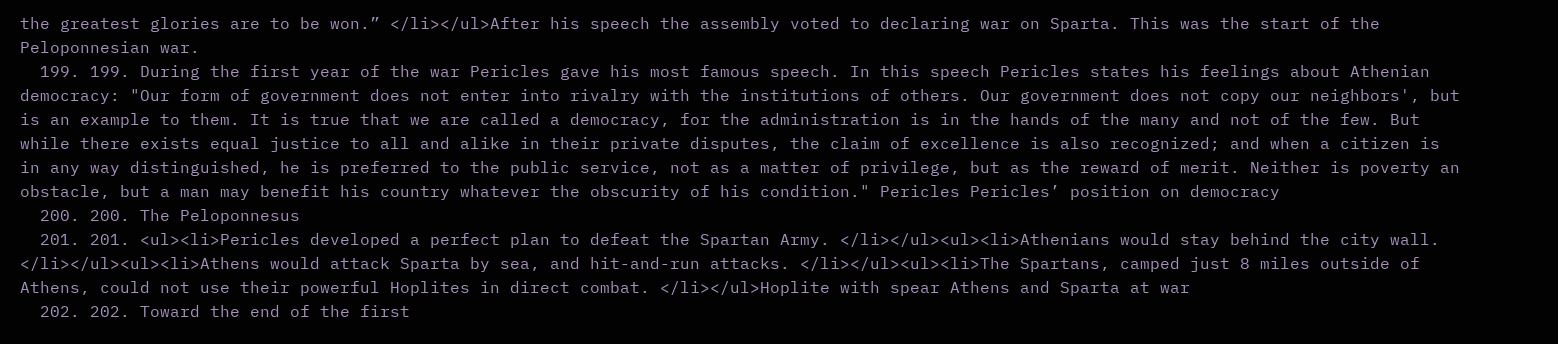the greatest glories are to be won.” </li></ul>After his speech the assembly voted to declaring war on Sparta. This was the start of the Peloponnesian war.
  199. 199. During the first year of the war Pericles gave his most famous speech. In this speech Pericles states his feelings about Athenian democracy: "Our form of government does not enter into rivalry with the institutions of others. Our government does not copy our neighbors', but is an example to them. It is true that we are called a democracy, for the administration is in the hands of the many and not of the few. But while there exists equal justice to all and alike in their private disputes, the claim of excellence is also recognized; and when a citizen is in any way distinguished, he is preferred to the public service, not as a matter of privilege, but as the reward of merit. Neither is poverty an obstacle, but a man may benefit his country whatever the obscurity of his condition." Pericles Pericles’ position on democracy
  200. 200. The Peloponnesus
  201. 201. <ul><li>Pericles developed a perfect plan to defeat the Spartan Army. </li></ul><ul><li>Athenians would stay behind the city wall. </li></ul><ul><li>Athens would attack Sparta by sea, and hit-and-run attacks. </li></ul><ul><li>The Spartans, camped just 8 miles outside of Athens, could not use their powerful Hoplites in direct combat. </li></ul>Hoplite with spear Athens and Sparta at war
  202. 202. Toward the end of the first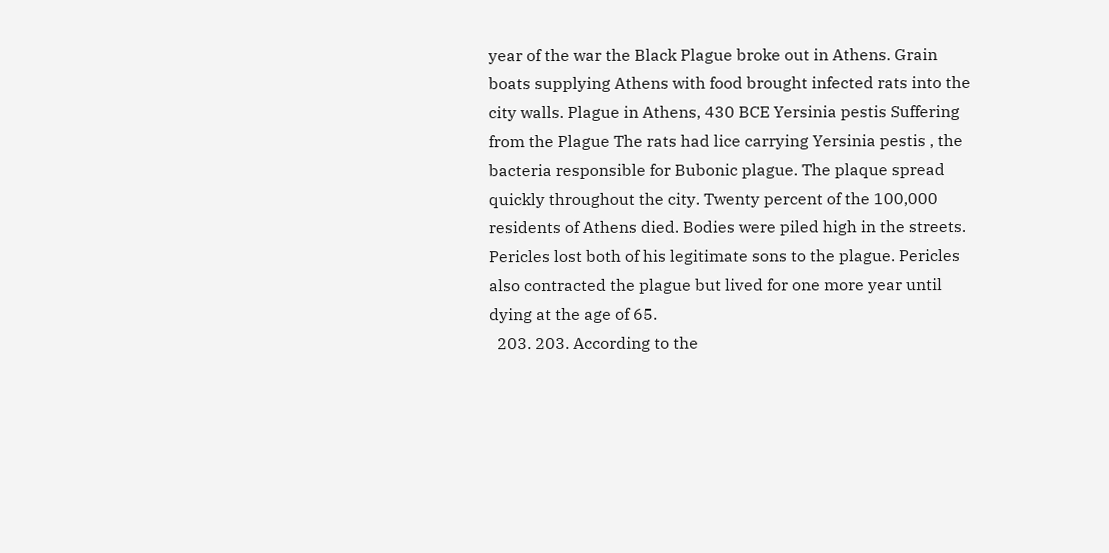year of the war the Black Plague broke out in Athens. Grain boats supplying Athens with food brought infected rats into the city walls. Plague in Athens, 430 BCE Yersinia pestis Suffering from the Plague The rats had lice carrying Yersinia pestis , the bacteria responsible for Bubonic plague. The plaque spread quickly throughout the city. Twenty percent of the 100,000 residents of Athens died. Bodies were piled high in the streets. Pericles lost both of his legitimate sons to the plague. Pericles also contracted the plague but lived for one more year until dying at the age of 65.
  203. 203. According to the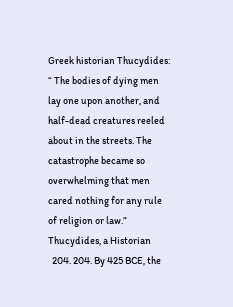Greek historian Thucydides: “ The bodies of dying men lay one upon another, and half-dead creatures reeled about in the streets. The catastrophe became so overwhelming that men cared nothing for any rule of religion or law.” Thucydides, a Historian
  204. 204. By 425 BCE, the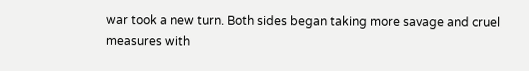war took a new turn. Both sides began taking more savage and cruel measures with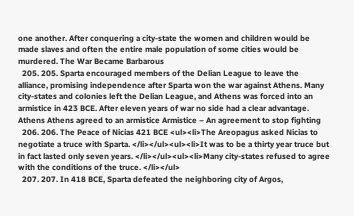one another. After conquering a city-state the women and children would be made slaves and often the entire male population of some cities would be murdered. The War Became Barbarous
  205. 205. Sparta encouraged members of the Delian League to leave the alliance, promising independence after Sparta won the war against Athens. Many city-states and colonies left the Delian League, and Athens was forced into an armistice in 423 BCE. After eleven years of war no side had a clear advantage. Athens Athens agreed to an armistice Armistice – An agreement to stop fighting
  206. 206. The Peace of Nicias 421 BCE <ul><li>The Areopagus asked Nicias to negotiate a truce with Sparta. </li></ul><ul><li>It was to be a thirty year truce but in fact lasted only seven years. </li></ul><ul><li>Many city-states refused to agree with the conditions of the truce. </li></ul>
  207. 207. In 418 BCE, Sparta defeated the neighboring city of Argos,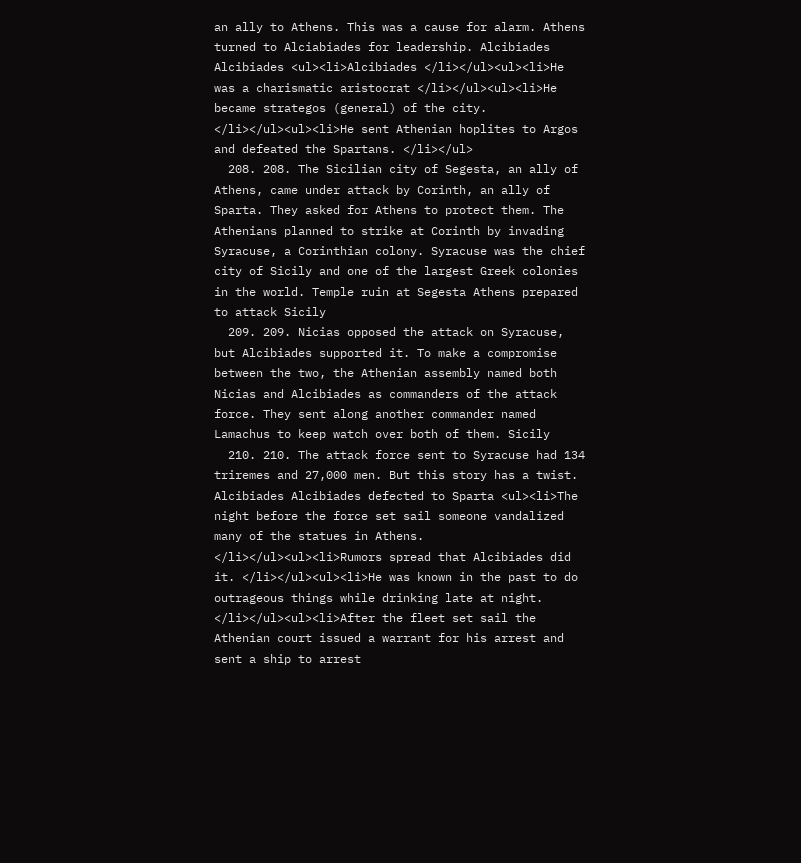an ally to Athens. This was a cause for alarm. Athens turned to Alciabiades for leadership. Alcibiades Alcibiades <ul><li>Alcibiades </li></ul><ul><li>He was a charismatic aristocrat </li></ul><ul><li>He became strategos (general) of the city. </li></ul><ul><li>He sent Athenian hoplites to Argos and defeated the Spartans. </li></ul>
  208. 208. The Sicilian city of Segesta, an ally of Athens, came under attack by Corinth, an ally of Sparta. They asked for Athens to protect them. The Athenians planned to strike at Corinth by invading Syracuse, a Corinthian colony. Syracuse was the chief city of Sicily and one of the largest Greek colonies in the world. Temple ruin at Segesta Athens prepared to attack Sicily
  209. 209. Nicias opposed the attack on Syracuse, but Alcibiades supported it. To make a compromise between the two, the Athenian assembly named both Nicias and Alcibiades as commanders of the attack force. They sent along another commander named Lamachus to keep watch over both of them. Sicily
  210. 210. The attack force sent to Syracuse had 134 triremes and 27,000 men. But this story has a twist. Alcibiades Alcibiades defected to Sparta <ul><li>The night before the force set sail someone vandalized many of the statues in Athens. </li></ul><ul><li>Rumors spread that Alcibiades did it. </li></ul><ul><li>He was known in the past to do outrageous things while drinking late at night. </li></ul><ul><li>After the fleet set sail the Athenian court issued a warrant for his arrest and sent a ship to arrest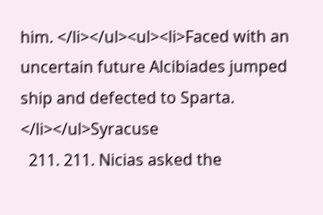him. </li></ul><ul><li>Faced with an uncertain future Alcibiades jumped ship and defected to Sparta. </li></ul>Syracuse
  211. 211. Nicias asked the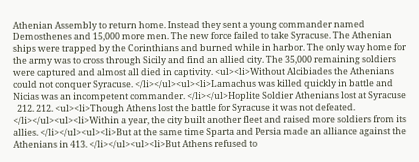Athenian Assembly to return home. Instead they sent a young commander named Demosthenes and 15,000 more men. The new force failed to take Syracuse. The Athenian ships were trapped by the Corinthians and burned while in harbor. The only way home for the army was to cross through Sicily and find an allied city. The 35,000 remaining soldiers were captured and almost all died in captivity. <ul><li>Without Alcibiades the Athenians could not conquer Syracuse. </li></ul><ul><li>Lamachus was killed quickly in battle and Nicias was an incompetent commander. </li></ul>Hoplite Soldier Athenians lost at Syracuse
  212. 212. <ul><li>Though Athens lost the battle for Syracuse it was not defeated. </li></ul><ul><li>Within a year, the city built another fleet and raised more soldiers from its allies. </li></ul><ul><li>But at the same time Sparta and Persia made an alliance against the Athenians in 413. </li></ul><ul><li>But Athens refused to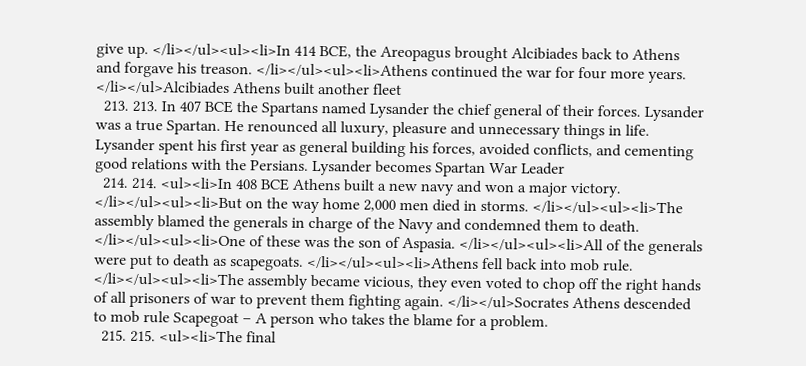give up. </li></ul><ul><li>In 414 BCE, the Areopagus brought Alcibiades back to Athens and forgave his treason. </li></ul><ul><li>Athens continued the war for four more years. </li></ul>Alcibiades Athens built another fleet
  213. 213. In 407 BCE the Spartans named Lysander the chief general of their forces. Lysander was a true Spartan. He renounced all luxury, pleasure and unnecessary things in life. Lysander spent his first year as general building his forces, avoided conflicts, and cementing good relations with the Persians. Lysander becomes Spartan War Leader
  214. 214. <ul><li>In 408 BCE Athens built a new navy and won a major victory. </li></ul><ul><li>But on the way home 2,000 men died in storms. </li></ul><ul><li>The assembly blamed the generals in charge of the Navy and condemned them to death. </li></ul><ul><li>One of these was the son of Aspasia. </li></ul><ul><li>All of the generals were put to death as scapegoats. </li></ul><ul><li>Athens fell back into mob rule. </li></ul><ul><li>The assembly became vicious, they even voted to chop off the right hands of all prisoners of war to prevent them fighting again. </li></ul>Socrates Athens descended to mob rule Scapegoat – A person who takes the blame for a problem.
  215. 215. <ul><li>The final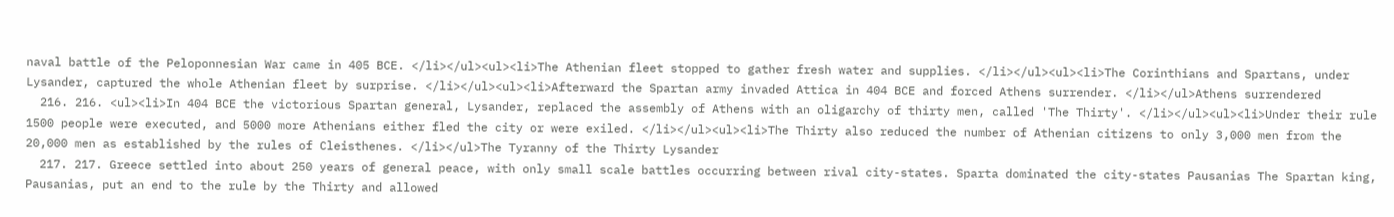naval battle of the Peloponnesian War came in 405 BCE. </li></ul><ul><li>The Athenian fleet stopped to gather fresh water and supplies. </li></ul><ul><li>The Corinthians and Spartans, under Lysander, captured the whole Athenian fleet by surprise. </li></ul><ul><li>Afterward the Spartan army invaded Attica in 404 BCE and forced Athens surrender. </li></ul>Athens surrendered
  216. 216. <ul><li>In 404 BCE the victorious Spartan general, Lysander, replaced the assembly of Athens with an oligarchy of thirty men, called 'The Thirty'. </li></ul><ul><li>Under their rule 1500 people were executed, and 5000 more Athenians either fled the city or were exiled. </li></ul><ul><li>The Thirty also reduced the number of Athenian citizens to only 3,000 men from the 20,000 men as established by the rules of Cleisthenes. </li></ul>The Tyranny of the Thirty Lysander
  217. 217. Greece settled into about 250 years of general peace, with only small scale battles occurring between rival city-states. Sparta dominated the city-states Pausanias The Spartan king, Pausanias, put an end to the rule by the Thirty and allowed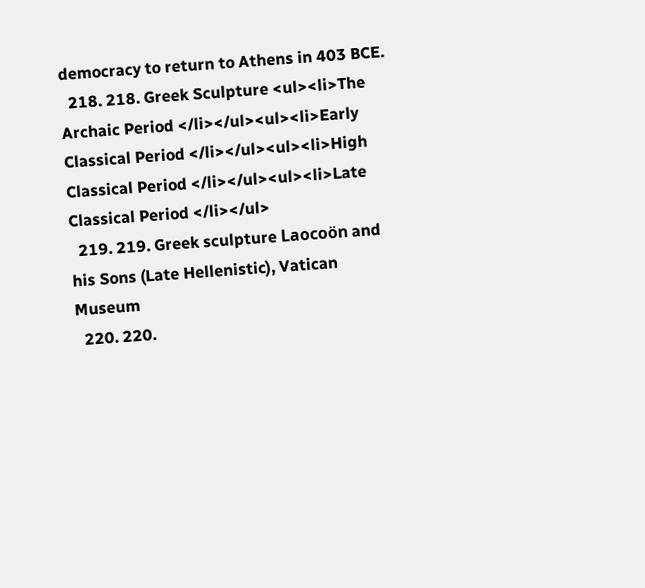democracy to return to Athens in 403 BCE.
  218. 218. Greek Sculpture <ul><li>The Archaic Period </li></ul><ul><li>Early Classical Period </li></ul><ul><li>High Classical Period </li></ul><ul><li>Late Classical Period </li></ul>
  219. 219. Greek sculpture Laocoön and his Sons (Late Hellenistic), Vatican Museum
  220. 220.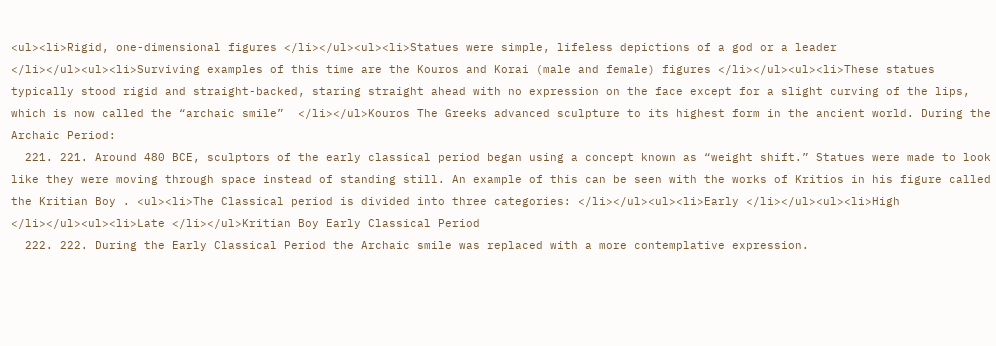<ul><li>Rigid, one-dimensional figures </li></ul><ul><li>Statues were simple, lifeless depictions of a god or a leader </li></ul><ul><li>Surviving examples of this time are the Kouros and Korai (male and female) figures </li></ul><ul><li>These statues typically stood rigid and straight-backed, staring straight ahead with no expression on the face except for a slight curving of the lips, which is now called the “archaic smile”  </li></ul>Kouros The Greeks advanced sculpture to its highest form in the ancient world. During the Archaic Period:
  221. 221. Around 480 BCE, sculptors of the early classical period began using a concept known as “weight shift.” Statues were made to look like they were moving through space instead of standing still. An example of this can be seen with the works of Kritios in his figure called the Kritian Boy . <ul><li>The Classical period is divided into three categories: </li></ul><ul><li>Early </li></ul><ul><li>High </li></ul><ul><li>Late </li></ul>Kritian Boy Early Classical Period
  222. 222. During the Early Classical Period the Archaic smile was replaced with a more contemplative expression.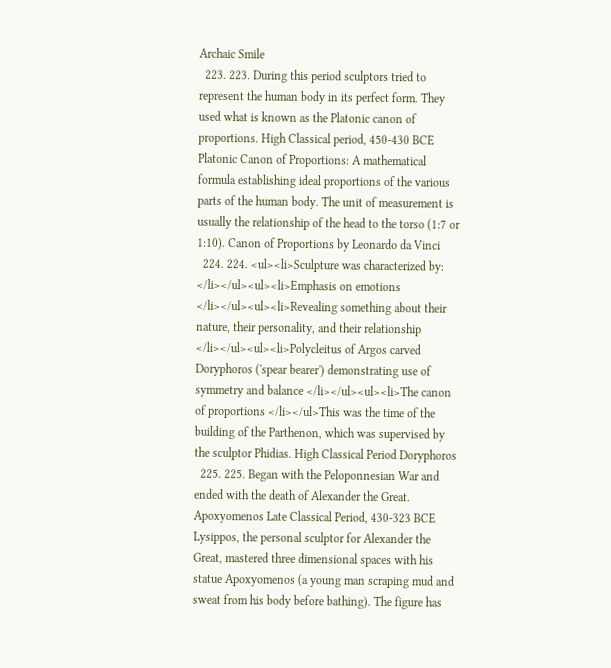Archaic Smile
  223. 223. During this period sculptors tried to represent the human body in its perfect form. They used what is known as the Platonic canon of proportions. High Classical period, 450-430 BCE Platonic Canon of Proportions: A mathematical formula establishing ideal proportions of the various parts of the human body. The unit of measurement is usually the relationship of the head to the torso (1:7 or 1:10). Canon of Proportions by Leonardo da Vinci
  224. 224. <ul><li>Sculpture was characterized by: </li></ul><ul><li>Emphasis on emotions </li></ul><ul><li>Revealing something about their nature, their personality, and their relationship </li></ul><ul><li>Polycleitus of Argos carved Doryphoros ('spear bearer') demonstrating use of symmetry and balance </li></ul><ul><li>The canon of proportions </li></ul>This was the time of the building of the Parthenon, which was supervised by the sculptor Phidias. High Classical Period Doryphoros
  225. 225. Began with the Peloponnesian War and ended with the death of Alexander the Great. Apoxyomenos Late Classical Period, 430-323 BCE Lysippos, the personal sculptor for Alexander the Great, mastered three dimensional spaces with his statue Apoxyomenos (a young man scraping mud and sweat from his body before bathing). The figure has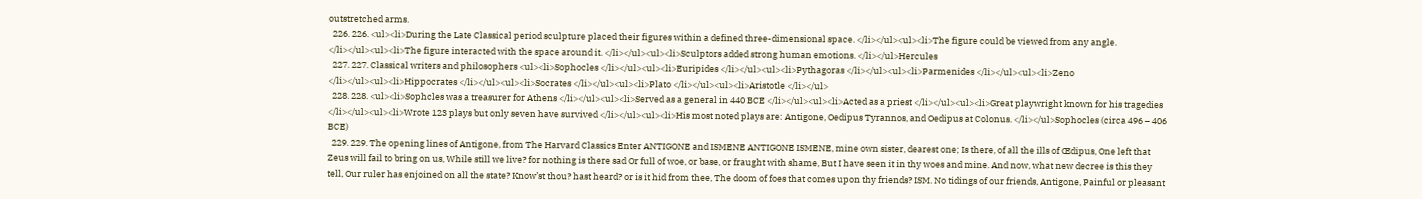outstretched arms.
  226. 226. <ul><li>During the Late Classical period sculpture placed their figures within a defined three-dimensional space. </li></ul><ul><li>The figure could be viewed from any angle.  </li></ul><ul><li>The figure interacted with the space around it. </li></ul><ul><li>Sculptors added strong human emotions. </li></ul>Hercules
  227. 227. Classical writers and philosophers <ul><li>Sophocles </li></ul><ul><li>Euripides </li></ul><ul><li>Pythagoras </li></ul><ul><li>Parmenides </li></ul><ul><li>Zeno </li></ul><ul><li>Hippocrates </li></ul><ul><li>Socrates </li></ul><ul><li>Plato </li></ul><ul><li>Aristotle </li></ul>
  228. 228. <ul><li>Sophcles was a treasurer for Athens </li></ul><ul><li>Served as a general in 440 BCE </li></ul><ul><li>Acted as a priest </li></ul><ul><li>Great playwright known for his tragedies </li></ul><ul><li>Wrote 123 plays but only seven have survived </li></ul><ul><li>His most noted plays are: Antigone, Oedipus Tyrannos, and Oedipus at Colonus. </li></ul>Sophocles (circa 496 – 406 BCE)
  229. 229. The opening lines of Antigone, from The Harvard Classics Enter ANTIGONE and ISMENE ANTIGONE ISMENE, mine own sister, dearest one; Is there, of all the ills of Œdipus, One left that Zeus will fail to bring on us, While still we live? for nothing is there sad Or full of woe, or base, or fraught with shame, But I have seen it in thy woes and mine. And now, what new decree is this they tell, Our ruler has enjoined on all the state? Know’st thou? hast heard? or is it hid from thee, The doom of foes that comes upon thy friends? ISM. No tidings of our friends, Antigone, Painful or pleasant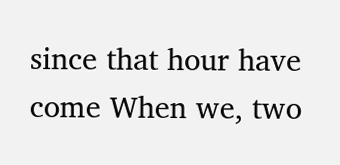since that hour have come When we, two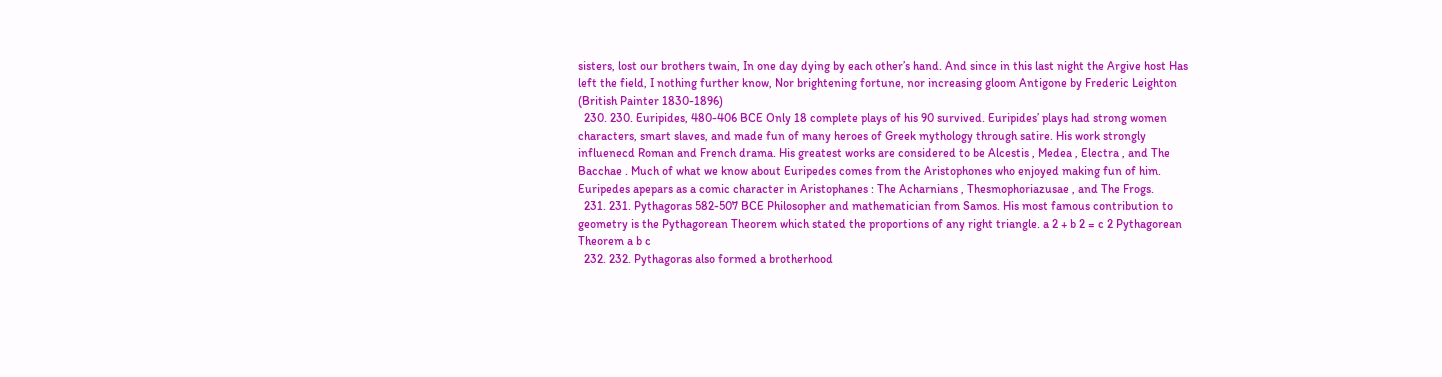sisters, lost our brothers twain, In one day dying by each other’s hand. And since in this last night the Argive host Has left the field, I nothing further know, Nor brightening fortune, nor increasing gloom Antigone by Frederic Leighton (British Painter 1830-1896)
  230. 230. Euripides, 480-406 BCE Only 18 complete plays of his 90 survived. Euripides’ plays had strong women characters, smart slaves, and made fun of many heroes of Greek mythology through satire. His work strongly influenecd Roman and French drama. His greatest works are considered to be Alcestis , Medea , Electra , and The Bacchae . Much of what we know about Euripedes comes from the Aristophones who enjoyed making fun of him. Euripedes apepars as a comic character in Aristophanes : The Acharnians , Thesmophoriazusae , and The Frogs.
  231. 231. Pythagoras 582-507 BCE Philosopher and mathematician from Samos. His most famous contribution to geometry is the Pythagorean Theorem which stated the proportions of any right triangle. a 2 + b 2 = c 2 Pythagorean Theorem a b c
  232. 232. Pythagoras also formed a brotherhood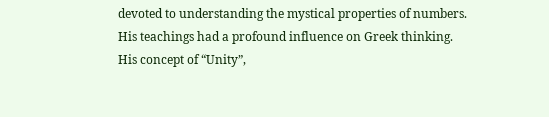devoted to understanding the mystical properties of numbers. His teachings had a profound influence on Greek thinking. His concept of “Unity”,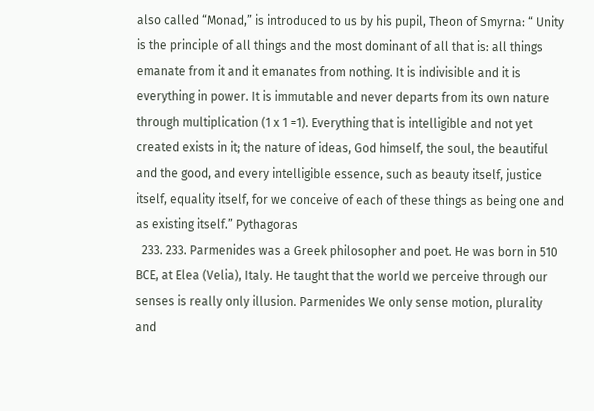also called “Monad,” is introduced to us by his pupil, Theon of Smyrna: “ Unity is the principle of all things and the most dominant of all that is: all things emanate from it and it emanates from nothing. It is indivisible and it is everything in power. It is immutable and never departs from its own nature through multiplication (1 x 1 =1). Everything that is intelligible and not yet created exists in it; the nature of ideas, God himself, the soul, the beautiful and the good, and every intelligible essence, such as beauty itself, justice itself, equality itself, for we conceive of each of these things as being one and as existing itself.” Pythagoras
  233. 233. Parmenides was a Greek philosopher and poet. He was born in 510 BCE, at Elea (Velia), Italy. He taught that the world we perceive through our senses is really only illusion. Parmenides We only sense motion, plurality and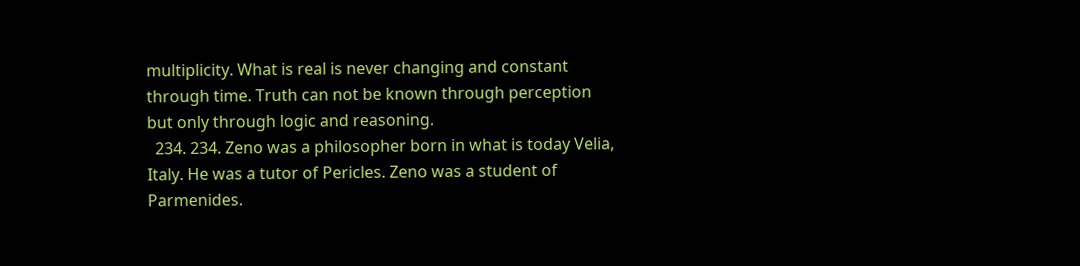multiplicity. What is real is never changing and constant through time. Truth can not be known through perception but only through logic and reasoning.
  234. 234. Zeno was a philosopher born in what is today Velia, Italy. He was a tutor of Pericles. Zeno was a student of Parmenides.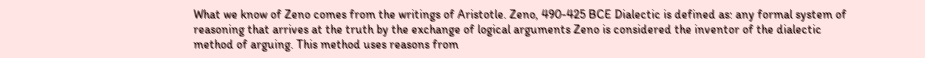What we know of Zeno comes from the writings of Aristotle. Zeno, 490-425 BCE Dialectic is defined as: any formal system of reasoning that arrives at the truth by the exchange of logical arguments Zeno is considered the inventor of the dialectic method of arguing. This method uses reasons from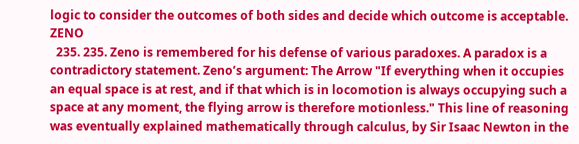logic to consider the outcomes of both sides and decide which outcome is acceptable. ZENO
  235. 235. Zeno is remembered for his defense of various paradoxes. A paradox is a contradictory statement. Zeno’s argument: The Arrow "If everything when it occupies an equal space is at rest, and if that which is in locomotion is always occupying such a space at any moment, the flying arrow is therefore motionless." This line of reasoning was eventually explained mathematically through calculus, by Sir Isaac Newton in the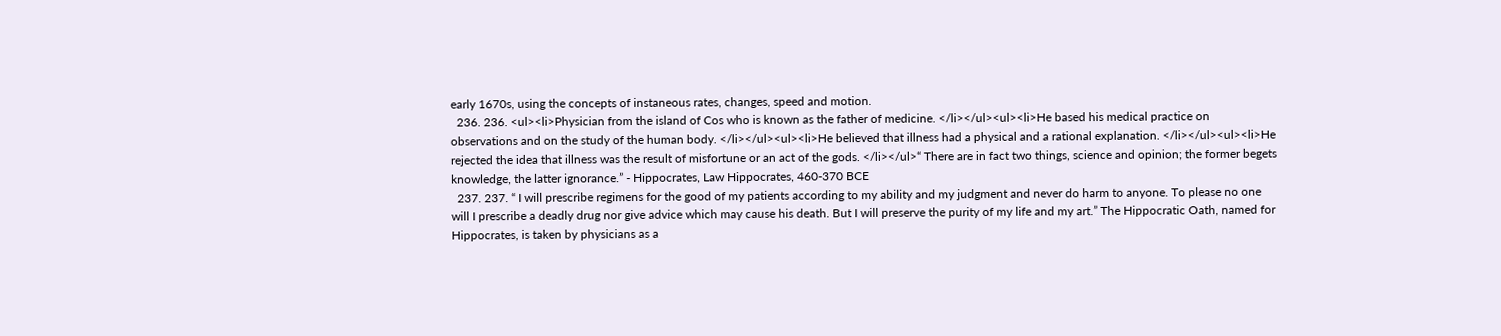early 1670s, using the concepts of instaneous rates, changes, speed and motion.
  236. 236. <ul><li>Physician from the island of Cos who is known as the father of medicine. </li></ul><ul><li>He based his medical practice on observations and on the study of the human body. </li></ul><ul><li>He believed that illness had a physical and a rational explanation. </li></ul><ul><li>He rejected the idea that illness was the result of misfortune or an act of the gods. </li></ul>“ There are in fact two things, science and opinion; the former begets knowledge, the latter ignorance.” - Hippocrates, Law Hippocrates, 460-370 BCE
  237. 237. “ I will prescribe regimens for the good of my patients according to my ability and my judgment and never do harm to anyone. To please no one will I prescribe a deadly drug nor give advice which may cause his death. But I will preserve the purity of my life and my art.” The Hippocratic Oath, named for Hippocrates, is taken by physicians as a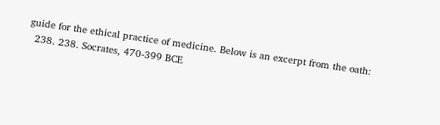guide for the ethical practice of medicine. Below is an excerpt from the oath:
  238. 238. Socrates, 470-399 BCE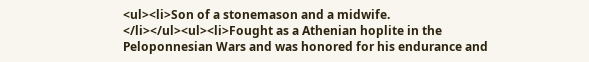<ul><li>Son of a stonemason and a midwife. </li></ul><ul><li>Fought as a Athenian hoplite in the Peloponnesian Wars and was honored for his endurance and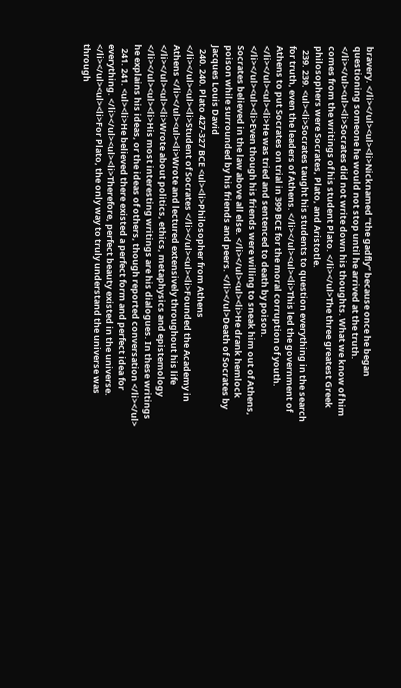bravery. </li></ul><ul><li>Nicknamed “the gadfly” because once he began questioning someone he would not stop until he arrived at the truth. </li></ul><ul><li>Socrates did not write down his thoughts. What we know of him comes from the writings of his student Plato. </li></ul>The three greatest Greek philosophers were Socrates, Plato, and Aristotle.
  239. 239. <ul><li>Socrates taught his students to question everything in the search for truth, even the leaders of Athens. </li></ul><ul><li>This led the government of Athens to put Socrates on trial in 399 BCE for the moral corruption of youth. </li></ul><ul><li>He was tried and sentenced to death by poison. </li></ul><ul><li>Even though his friends were willing to sneak him out of Athens, Socrates believed in the law above all else. </li></ul><ul><li>He drank hemlock poison while surrounded by his friends and peers. </li></ul>Death of Socrates by Jacques Louis David
  240. 240. Plato 427-327 BCE <ul><li>Philosopher from Athens </li></ul><ul><li>Student of Socrates </li></ul><ul><li>Founded the Academy in Athens </li></ul><ul><li>Wrote and lectured extensively throughout his life </li></ul><ul><li>Wrote about politics, ethics, metaphysics and epistemology </li></ul><ul><li>His most interesting writings are his dialogues. In these writings he explains his ideas, or the ideas of others, though reported conversation </li></ul>
  241. 241. <ul><li>He believed there existed a perfect form and perfect idea for everything. </li></ul><ul><li>Therefore, perfect beauty existed in the universe. </li></ul><ul><li>For Plato, the only way to truly understand the universe was through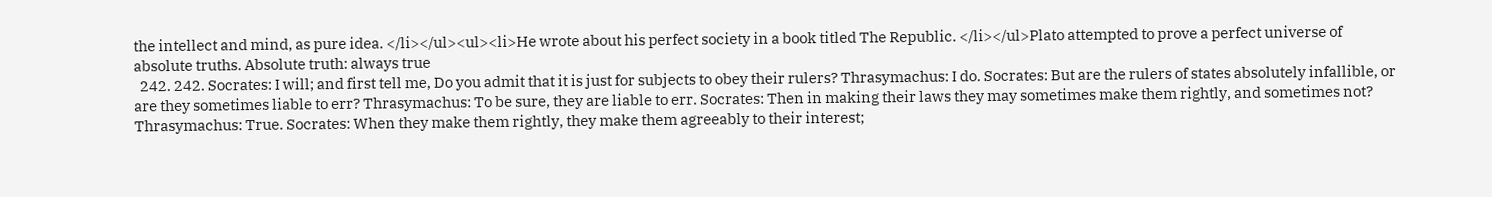the intellect and mind, as pure idea. </li></ul><ul><li>He wrote about his perfect society in a book titled The Republic. </li></ul>Plato attempted to prove a perfect universe of absolute truths. Absolute truth: always true
  242. 242. Socrates: I will; and first tell me, Do you admit that it is just for subjects to obey their rulers? Thrasymachus: I do. Socrates: But are the rulers of states absolutely infallible, or are they sometimes liable to err? Thrasymachus: To be sure, they are liable to err. Socrates: Then in making their laws they may sometimes make them rightly, and sometimes not? Thrasymachus: True. Socrates: When they make them rightly, they make them agreeably to their interest;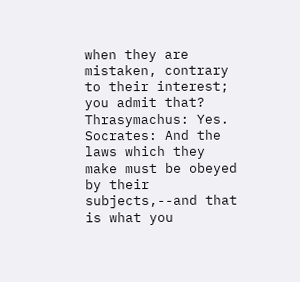when they are mistaken, contrary to their interest; you admit that? Thrasymachus: Yes. Socrates: And the laws which they make must be obeyed by their subjects,--and that is what you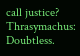call justice? Thrasymachus: Doubtless.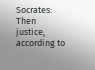Socrates: Then justice, according to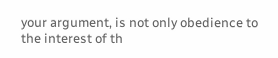your argument, is not only obedience to the interest of th